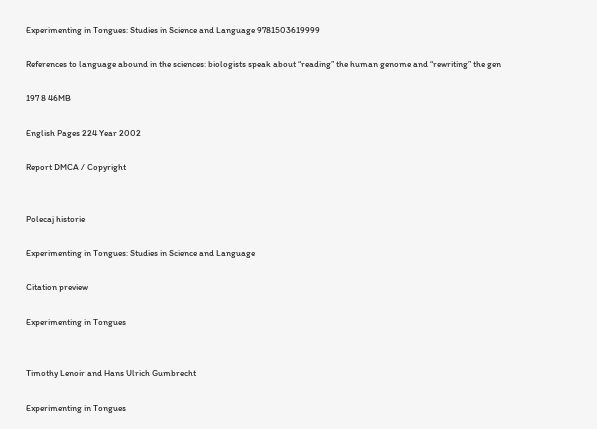Experimenting in Tongues: Studies in Science and Language 9781503619999

References to language abound in the sciences: biologists speak about “reading” the human genome and “rewriting” the gen

197 8 46MB

English Pages 224 Year 2002

Report DMCA / Copyright


Polecaj historie

Experimenting in Tongues: Studies in Science and Language

Citation preview

Experimenting in Tongues


Timothy Lenoir and Hans Ulrich Gumbrecht

Experimenting in Tongues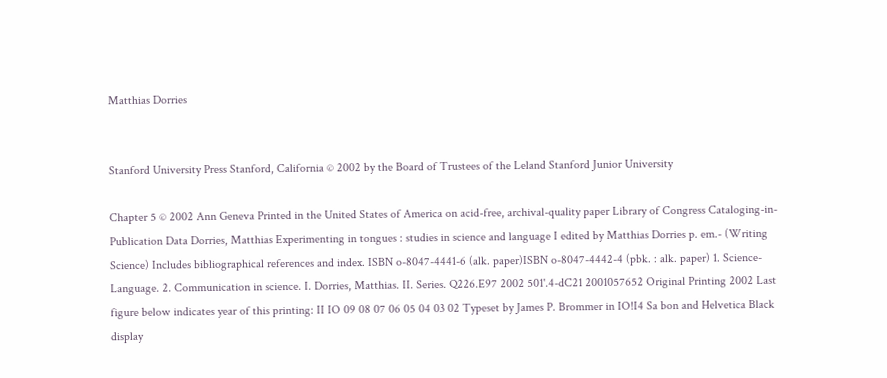Matthias Dorries


Stanford University Press Stanford, California © 2002 by the Board of Trustees of the Leland Stanford Junior University

Chapter 5 © 2002 Ann Geneva Printed in the United States of America on acid-free, archival-quality paper Library of Congress Cataloging-in-Publication Data Dorries, Matthias Experimenting in tongues : studies in science and language I edited by Matthias Dorries p. em.- (Writing Science) Includes bibliographical references and index. ISBN o-8047-4441-6 (alk. paper)ISBN o-8047-4442-4 (pbk. : alk. paper) 1. Science-Language. 2. Communication in science. I. Dorries, Matthias. II. Series. Q226.E97 2002 501'.4-dC21 2001057652 Original Printing 2002 Last figure below indicates year of this printing: II IO 09 08 07 06 05 04 03 02 Typeset by James P. Brommer in IO!I4 Sa bon and Helvetica Black display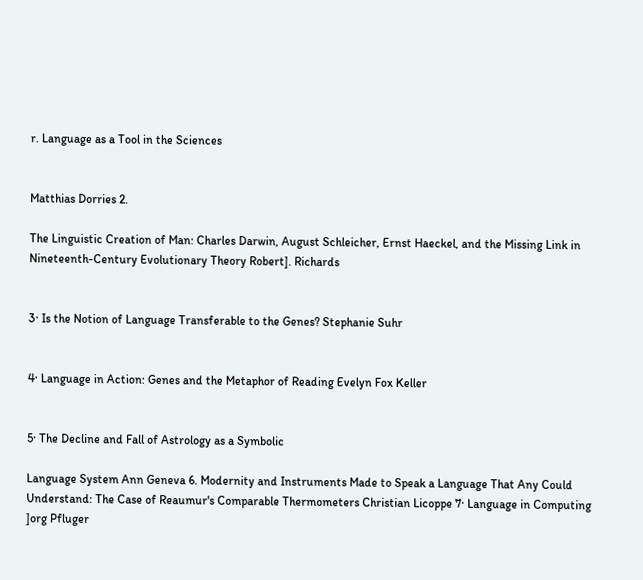r. Language as a Tool in the Sciences


Matthias Dorries 2.

The Linguistic Creation of Man: Charles Darwin, August Schleicher, Ernst Haeckel, and the Missing Link in Nineteenth-Century Evolutionary Theory Robert]. Richards


3· Is the Notion of Language Transferable to the Genes? Stephanie Suhr


4· Language in Action: Genes and the Metaphor of Reading Evelyn Fox Keller


5· The Decline and Fall of Astrology as a Symbolic

Language System Ann Geneva 6. Modernity and Instruments Made to Speak a Language That Any Could Understand: The Case of Reaumur's Comparable Thermometers Christian Licoppe 7· Language in Computing ]org Pfluger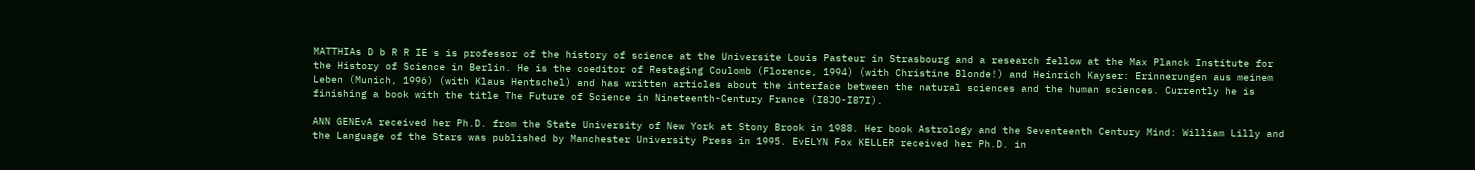MATTHIAs D b R R IE s is professor of the history of science at the Universite Louis Pasteur in Strasbourg and a research fellow at the Max Planck Institute for the History of Science in Berlin. He is the coeditor of Restaging Coulomb (Florence, 1994) (with Christine Blonde!) and Heinrich Kayser: Erinnerungen aus meinem Leben (Munich, 1996) (with Klaus Hentschel) and has written articles about the interface between the natural sciences and the human sciences. Currently he is finishing a book with the title The Future of Science in Nineteenth-Century France (I8JO-I87I).

ANN GENEvA received her Ph.D. from the State University of New York at Stony Brook in 1988. Her book Astrology and the Seventeenth Century Mind: William Lilly and the Language of the Stars was published by Manchester University Press in 1995. EvELYN Fox KELLER received her Ph.D. in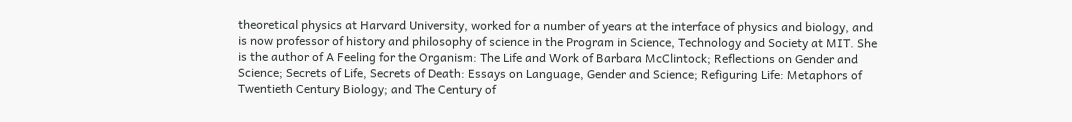theoretical physics at Harvard University, worked for a number of years at the interface of physics and biology, and is now professor of history and philosophy of science in the Program in Science, Technology and Society at MIT. She is the author of A Feeling for the Organism: The Life and Work of Barbara McClintock; Reflections on Gender and Science; Secrets of Life, Secrets of Death: Essays on Language, Gender and Science; Refiguring Life: Metaphors of Twentieth Century Biology; and The Century of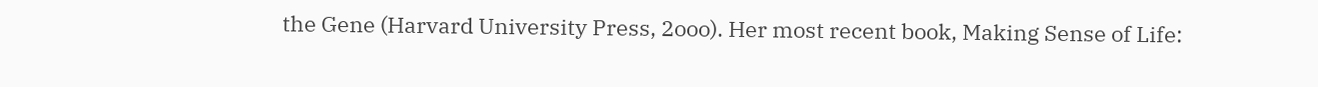the Gene (Harvard University Press, 2ooo). Her most recent book, Making Sense of Life: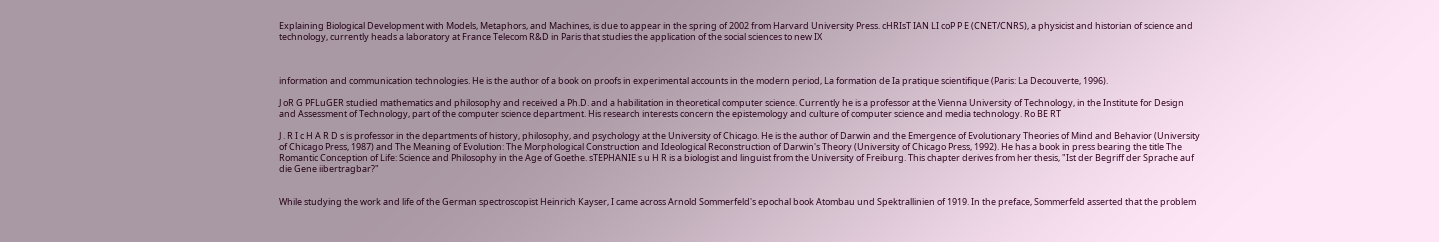Explaining Biological Development with Models, Metaphors, and Machines, is due to appear in the spring of 2002 from Harvard University Press. cHRIsT IAN LI coP P E (CNET/CNRS), a physicist and historian of science and technology, currently heads a laboratory at France Telecom R&D in Paris that studies the application of the social sciences to new IX



information and communication technologies. He is the author of a book on proofs in experimental accounts in the modern period, La formation de Ia pratique scientifique (Paris: La Decouverte, 1996).

J oR G PFLuGER studied mathematics and philosophy and received a Ph.D. and a habilitation in theoretical computer science. Currently he is a professor at the Vienna University of Technology, in the Institute for Design and Assessment of Technology, part of the computer science department. His research interests concern the epistemology and culture of computer science and media technology. Ro BE RT

J . R I c H A R D s is professor in the departments of history, philosophy, and psychology at the University of Chicago. He is the author of Darwin and the Emergence of Evolutionary Theories of Mind and Behavior (University of Chicago Press, 1987) and The Meaning of Evolution: The Morphological Construction and Ideological Reconstruction of Darwin's Theory (University of Chicago Press, 1992). He has a book in press bearing the title The Romantic Conception of Life: Science and Philosophy in the Age of Goethe. sTEPHANIE s u H R is a biologist and linguist from the University of Freiburg. This chapter derives from her thesis, "Ist der Begriff der Sprache auf die Gene iibertragbar?"


While studying the work and life of the German spectroscopist Heinrich Kayser, I came across Arnold Sommerfeld's epochal book Atombau und Spektrallinien of 1919. In the preface, Sommerfeld asserted that the problem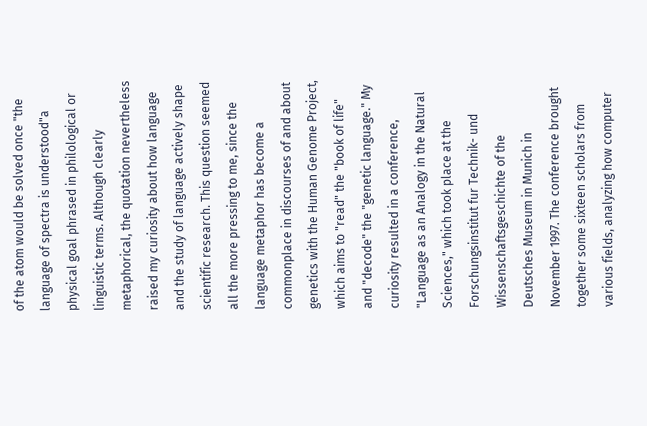of the atom would be solved once "the language of spectra is understood"a physical goal phrased in philological or linguistic terms. Although clearly metaphorical, the quotation nevertheless raised my curiosity about how language and the study of language actively shape scientific research. This question seemed all the more pressing to me, since the language metaphor has become a commonplace in discourses of and about genetics with the Human Genome Project, which aims to "read" the "book of life" and "decode" the "genetic language." My curiosity resulted in a conference, "Language as an Analogy in the Natural Sciences," which took place at the Forschungsinstitut fur Technik- und Wissenschaftsgeschichte of the Deutsches Museum in Munich in November 1997. The conference brought together some sixteen scholars from various fields, analyzing how computer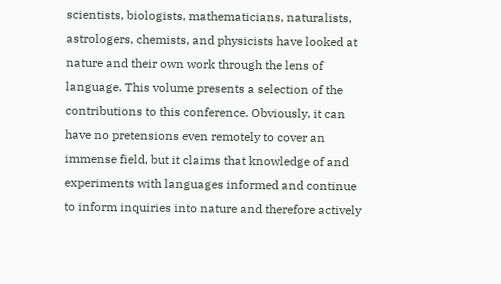scientists, biologists, mathematicians, naturalists, astrologers, chemists, and physicists have looked at nature and their own work through the lens of language. This volume presents a selection of the contributions to this conference. Obviously, it can have no pretensions even remotely to cover an immense field, but it claims that knowledge of and experiments with languages informed and continue to inform inquiries into nature and therefore actively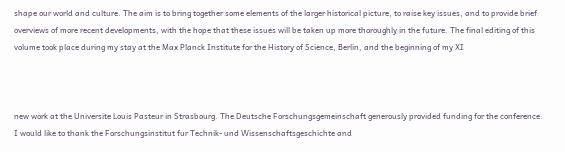shape our world and culture. The aim is to bring together some elements of the larger historical picture, to raise key issues, and to provide brief overviews of more recent developments, with the hope that these issues will be taken up more thoroughly in the future. The final editing of this volume took place during my stay at the Max Planck Institute for the History of Science, Berlin, and the beginning of my XI



new work at the Universite Louis Pasteur in Strasbourg. The Deutsche Forschungsgemeinschaft generously provided funding for the conference. I would like to thank the Forschungsinstitut fur Technik- und Wissenschaftsgeschichte and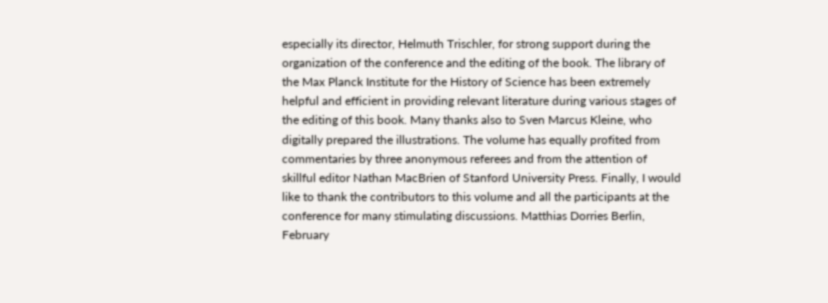especially its director, Helmuth Trischler, for strong support during the organization of the conference and the editing of the book. The library of the Max Planck Institute for the History of Science has been extremely helpful and efficient in providing relevant literature during various stages of the editing of this book. Many thanks also to Sven Marcus Kleine, who digitally prepared the illustrations. The volume has equally profited from commentaries by three anonymous referees and from the attention of skillful editor Nathan MacBrien of Stanford University Press. Finally, I would like to thank the contributors to this volume and all the participants at the conference for many stimulating discussions. Matthias Dorries Berlin, February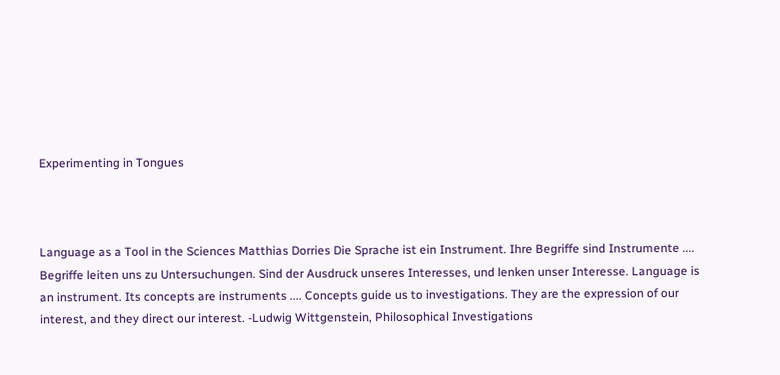Experimenting in Tongues



Language as a Tool in the Sciences Matthias Dorries Die Sprache ist ein Instrument. Ihre Begriffe sind Instrumente .... Begriffe leiten uns zu Untersuchungen. Sind der Ausdruck unseres Interesses, und lenken unser Interesse. Language is an instrument. Its concepts are instruments .... Concepts guide us to investigations. They are the expression of our interest, and they direct our interest. -Ludwig Wittgenstein, Philosophical Investigations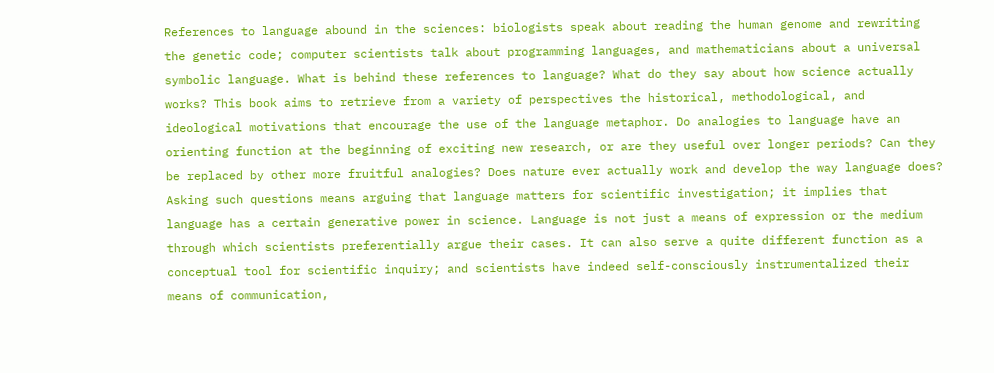References to language abound in the sciences: biologists speak about reading the human genome and rewriting the genetic code; computer scientists talk about programming languages, and mathematicians about a universal symbolic language. What is behind these references to language? What do they say about how science actually works? This book aims to retrieve from a variety of perspectives the historical, methodological, and ideological motivations that encourage the use of the language metaphor. Do analogies to language have an orienting function at the beginning of exciting new research, or are they useful over longer periods? Can they be replaced by other more fruitful analogies? Does nature ever actually work and develop the way language does? Asking such questions means arguing that language matters for scientific investigation; it implies that language has a certain generative power in science. Language is not just a means of expression or the medium through which scientists preferentially argue their cases. It can also serve a quite different function as a conceptual tool for scientific inquiry; and scientists have indeed self-consciously instrumentalized their means of communication,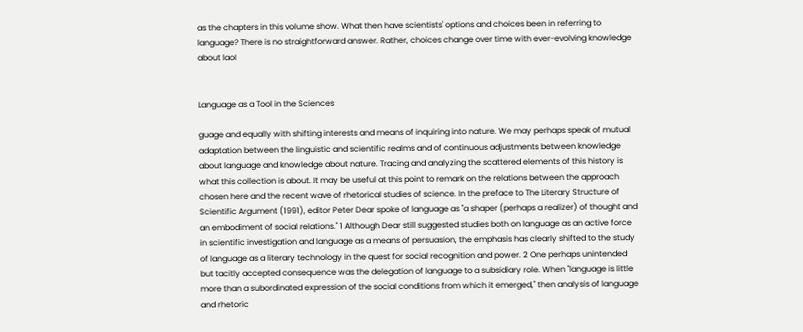as the chapters in this volume show. What then have scientists' options and choices been in referring to language? There is no straightforward answer. Rather, choices change over time with ever-evolving knowledge about laoI


Language as a Tool in the Sciences

guage and equally with shifting interests and means of inquiring into nature. We may perhaps speak of mutual adaptation between the linguistic and scientific realms and of continuous adjustments between knowledge about language and knowledge about nature. Tracing and analyzing the scattered elements of this history is what this collection is about. It may be useful at this point to remark on the relations between the approach chosen here and the recent wave of rhetorical studies of science. In the preface to The Literary Structure of Scientific Argument (1991), editor Peter Dear spoke of language as "a shaper (perhaps a realizer) of thought and an embodiment of social relations." 1 Although Dear still suggested studies both on language as an active force in scientific investigation and language as a means of persuasion, the emphasis has clearly shifted to the study of language as a literary technology in the quest for social recognition and power. 2 One perhaps unintended but tacitly accepted consequence was the delegation of language to a subsidiary role. When "language is little more than a subordinated expression of the social conditions from which it emerged," then analysis of language and rhetoric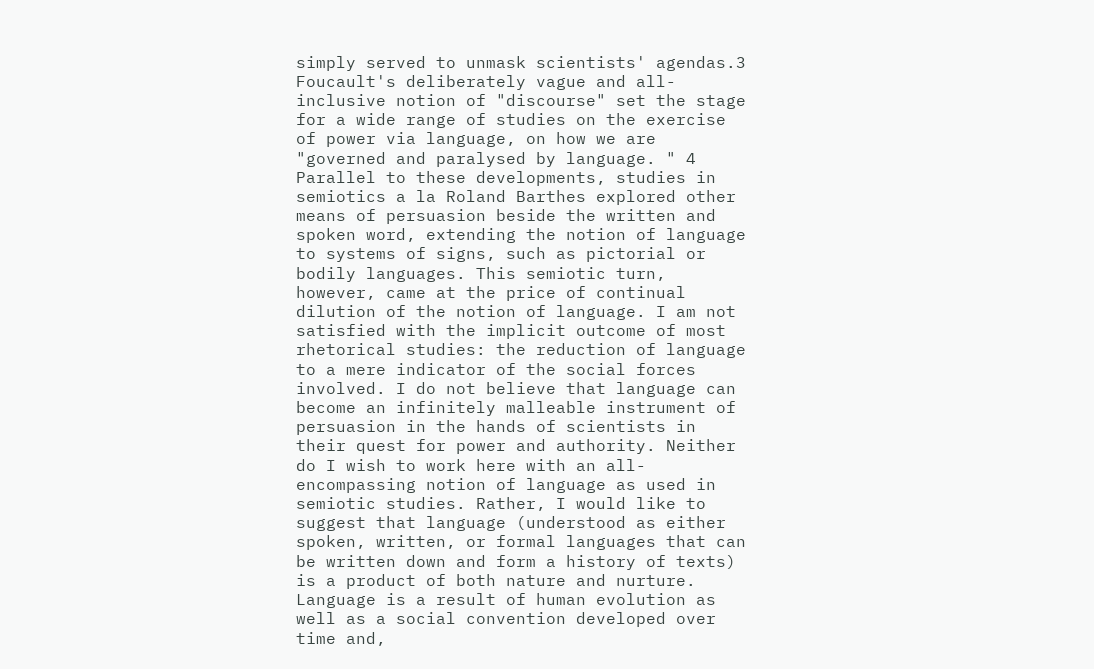simply served to unmask scientists' agendas.3 Foucault's deliberately vague and all-inclusive notion of "discourse" set the stage for a wide range of studies on the exercise of power via language, on how we are "governed and paralysed by language. " 4 Parallel to these developments, studies in semiotics a la Roland Barthes explored other means of persuasion beside the written and spoken word, extending the notion of language to systems of signs, such as pictorial or bodily languages. This semiotic turn, however, came at the price of continual dilution of the notion of language. I am not satisfied with the implicit outcome of most rhetorical studies: the reduction of language to a mere indicator of the social forces involved. I do not believe that language can become an infinitely malleable instrument of persuasion in the hands of scientists in their quest for power and authority. Neither do I wish to work here with an all-encompassing notion of language as used in semiotic studies. Rather, I would like to suggest that language (understood as either spoken, written, or formal languages that can be written down and form a history of texts) is a product of both nature and nurture. Language is a result of human evolution as well as a social convention developed over time and,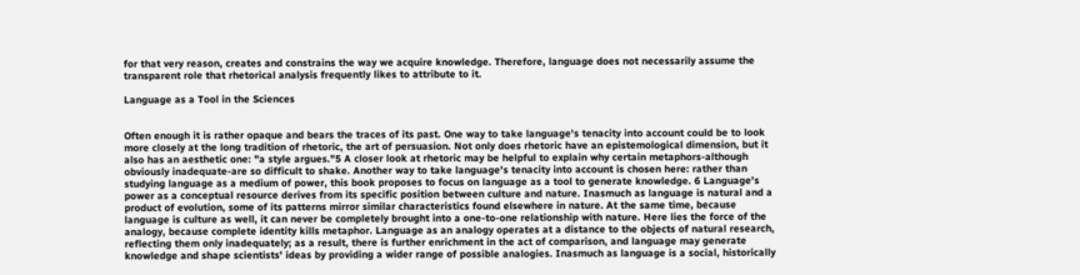for that very reason, creates and constrains the way we acquire knowledge. Therefore, language does not necessarily assume the transparent role that rhetorical analysis frequently likes to attribute to it.

Language as a Tool in the Sciences


Often enough it is rather opaque and bears the traces of its past. One way to take language's tenacity into account could be to look more closely at the long tradition of rhetoric, the art of persuasion. Not only does rhetoric have an epistemological dimension, but it also has an aesthetic one: "a style argues."5 A closer look at rhetoric may be helpful to explain why certain metaphors-although obviously inadequate-are so difficult to shake. Another way to take language's tenacity into account is chosen here: rather than studying language as a medium of power, this book proposes to focus on language as a tool to generate knowledge. 6 Language's power as a conceptual resource derives from its specific position between culture and nature. Inasmuch as language is natural and a product of evolution, some of its patterns mirror similar characteristics found elsewhere in nature. At the same time, because language is culture as well, it can never be completely brought into a one-to-one relationship with nature. Here lies the force of the analogy, because complete identity kills metaphor. Language as an analogy operates at a distance to the objects of natural research, reflecting them only inadequately; as a result, there is further enrichment in the act of comparison, and language may generate knowledge and shape scientists' ideas by providing a wider range of possible analogies. Inasmuch as language is a social, historically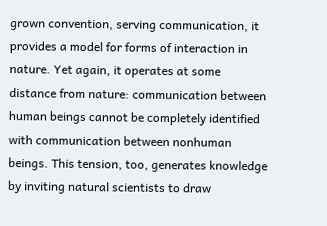grown convention, serving communication, it provides a model for forms of interaction in nature. Yet again, it operates at some distance from nature: communication between human beings cannot be completely identified with communication between nonhuman beings. This tension, too, generates knowledge by inviting natural scientists to draw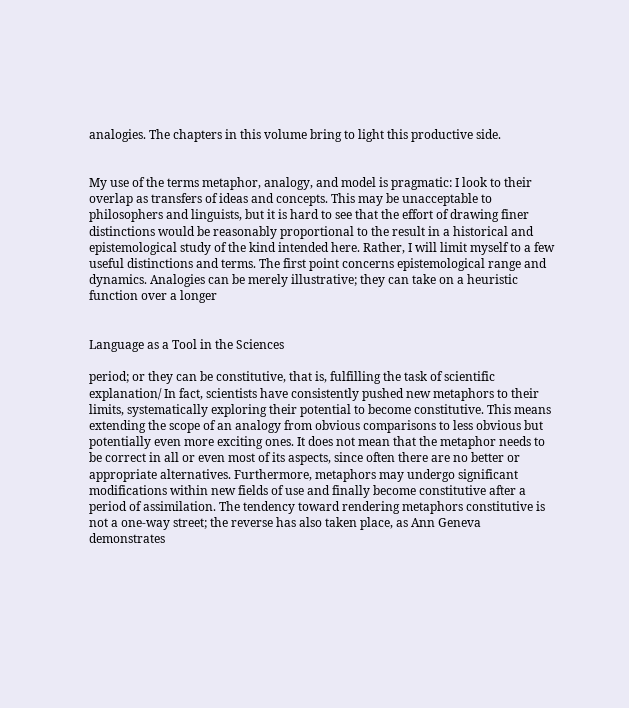analogies. The chapters in this volume bring to light this productive side.


My use of the terms metaphor, analogy, and model is pragmatic: I look to their overlap as transfers of ideas and concepts. This may be unacceptable to philosophers and linguists, but it is hard to see that the effort of drawing finer distinctions would be reasonably proportional to the result in a historical and epistemological study of the kind intended here. Rather, I will limit myself to a few useful distinctions and terms. The first point concerns epistemological range and dynamics. Analogies can be merely illustrative; they can take on a heuristic function over a longer


Language as a Tool in the Sciences

period; or they can be constitutive, that is, fulfilling the task of scientific explanation/ In fact, scientists have consistently pushed new metaphors to their limits, systematically exploring their potential to become constitutive. This means extending the scope of an analogy from obvious comparisons to less obvious but potentially even more exciting ones. It does not mean that the metaphor needs to be correct in all or even most of its aspects, since often there are no better or appropriate alternatives. Furthermore, metaphors may undergo significant modifications within new fields of use and finally become constitutive after a period of assimilation. The tendency toward rendering metaphors constitutive is not a one-way street; the reverse has also taken place, as Ann Geneva demonstrates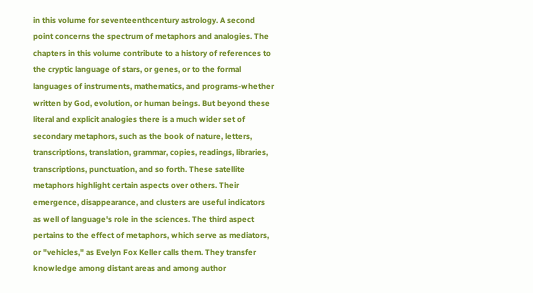in this volume for seventeenthcentury astrology. A second point concerns the spectrum of metaphors and analogies. The chapters in this volume contribute to a history of references to the cryptic language of stars, or genes, or to the formal languages of instruments, mathematics, and programs-whether written by God, evolution, or human beings. But beyond these literal and explicit analogies there is a much wider set of secondary metaphors, such as the book of nature, letters, transcriptions, translation, grammar, copies, readings, libraries, transcriptions, punctuation, and so forth. These satellite metaphors highlight certain aspects over others. Their emergence, disappearance, and clusters are useful indicators as well of language's role in the sciences. The third aspect pertains to the effect of metaphors, which serve as mediators, or "vehicles," as Evelyn Fox Keller calls them. They transfer knowledge among distant areas and among author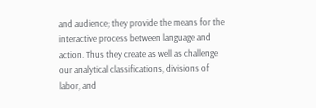and audience; they provide the means for the interactive process between language and action. Thus they create as well as challenge our analytical classifications, divisions of labor, and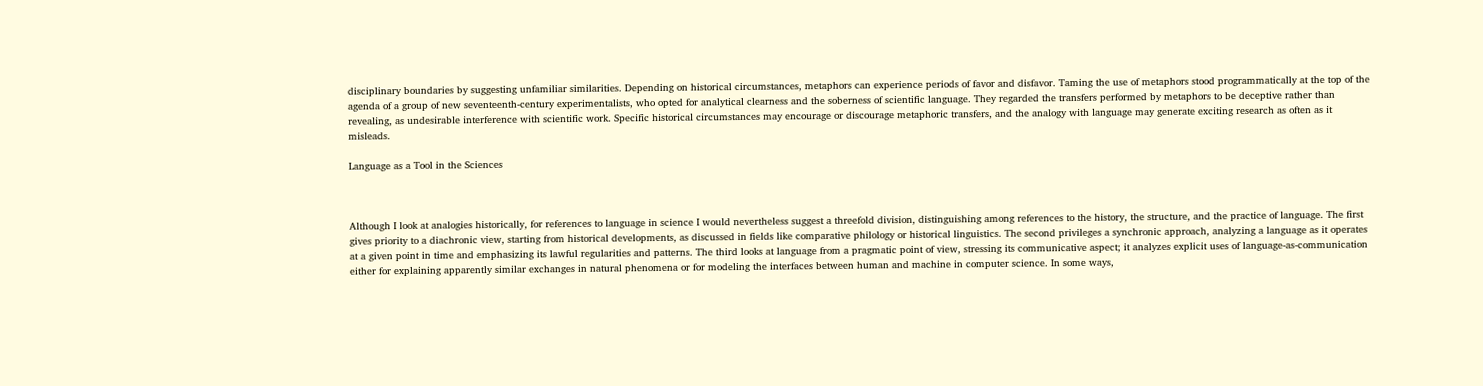disciplinary boundaries by suggesting unfamiliar similarities. Depending on historical circumstances, metaphors can experience periods of favor and disfavor. Taming the use of metaphors stood programmatically at the top of the agenda of a group of new seventeenth-century experimentalists, who opted for analytical clearness and the soberness of scientific language. They regarded the transfers performed by metaphors to be deceptive rather than revealing, as undesirable interference with scientific work. Specific historical circumstances may encourage or discourage metaphoric transfers, and the analogy with language may generate exciting research as often as it misleads.

Language as a Tool in the Sciences



Although I look at analogies historically, for references to language in science I would nevertheless suggest a threefold division, distinguishing among references to the history, the structure, and the practice of language. The first gives priority to a diachronic view, starting from historical developments, as discussed in fields like comparative philology or historical linguistics. The second privileges a synchronic approach, analyzing a language as it operates at a given point in time and emphasizing its lawful regularities and patterns. The third looks at language from a pragmatic point of view, stressing its communicative aspect; it analyzes explicit uses of language-as-communication either for explaining apparently similar exchanges in natural phenomena or for modeling the interfaces between human and machine in computer science. In some ways,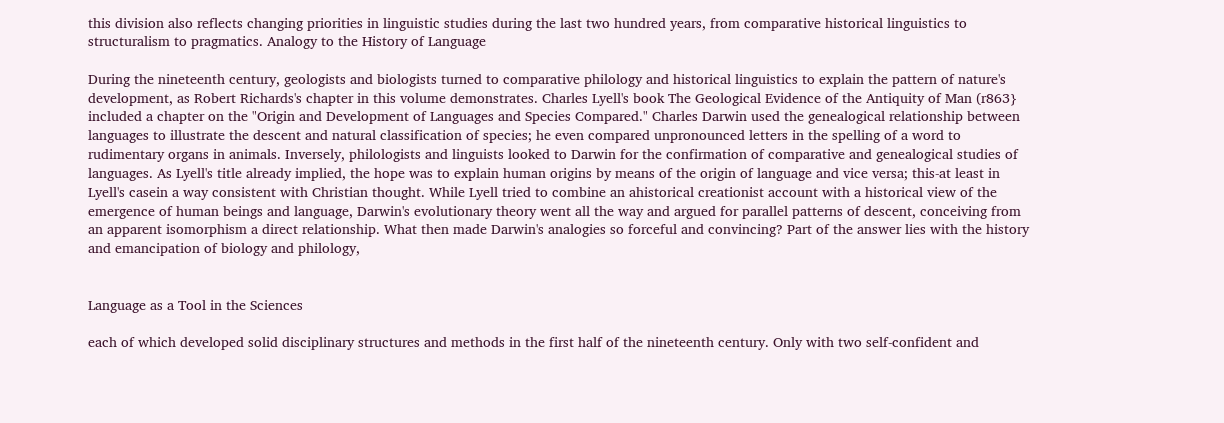this division also reflects changing priorities in linguistic studies during the last two hundred years, from comparative historical linguistics to structuralism to pragmatics. Analogy to the History of Language

During the nineteenth century, geologists and biologists turned to comparative philology and historical linguistics to explain the pattern of nature's development, as Robert Richards's chapter in this volume demonstrates. Charles Lyell's book The Geological Evidence of the Antiquity of Man (r863} included a chapter on the "Origin and Development of Languages and Species Compared." Charles Darwin used the genealogical relationship between languages to illustrate the descent and natural classification of species; he even compared unpronounced letters in the spelling of a word to rudimentary organs in animals. Inversely, philologists and linguists looked to Darwin for the confirmation of comparative and genealogical studies of languages. As Lyell's title already implied, the hope was to explain human origins by means of the origin of language and vice versa; this-at least in Lyell's casein a way consistent with Christian thought. While Lyell tried to combine an ahistorical creationist account with a historical view of the emergence of human beings and language, Darwin's evolutionary theory went all the way and argued for parallel patterns of descent, conceiving from an apparent isomorphism a direct relationship. What then made Darwin's analogies so forceful and convincing? Part of the answer lies with the history and emancipation of biology and philology,


Language as a Tool in the Sciences

each of which developed solid disciplinary structures and methods in the first half of the nineteenth century. Only with two self-confident and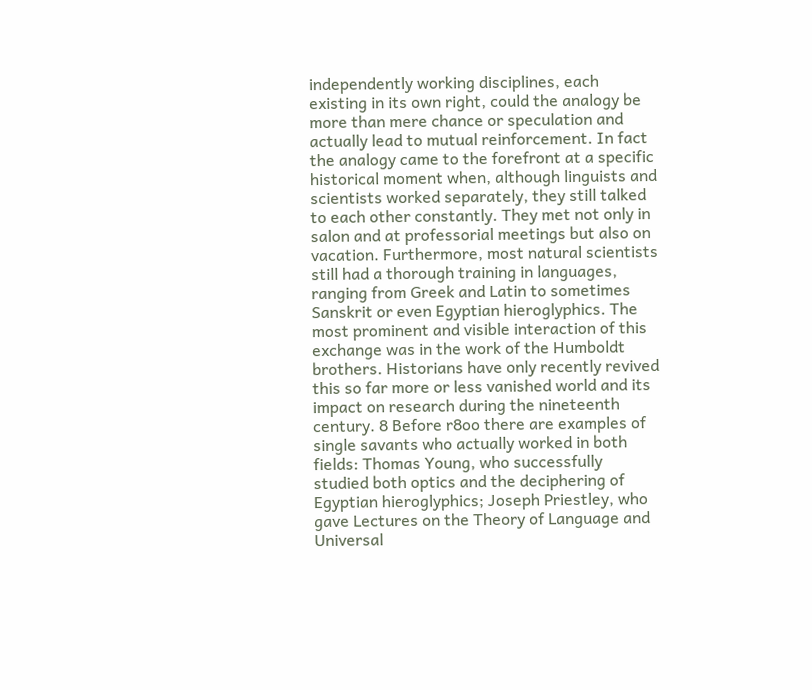independently working disciplines, each existing in its own right, could the analogy be more than mere chance or speculation and actually lead to mutual reinforcement. In fact the analogy came to the forefront at a specific historical moment when, although linguists and scientists worked separately, they still talked to each other constantly. They met not only in salon and at professorial meetings but also on vacation. Furthermore, most natural scientists still had a thorough training in languages, ranging from Greek and Latin to sometimes Sanskrit or even Egyptian hieroglyphics. The most prominent and visible interaction of this exchange was in the work of the Humboldt brothers. Historians have only recently revived this so far more or less vanished world and its impact on research during the nineteenth century. 8 Before r8oo there are examples of single savants who actually worked in both fields: Thomas Young, who successfully studied both optics and the deciphering of Egyptian hieroglyphics; Joseph Priestley, who gave Lectures on the Theory of Language and Universal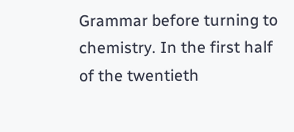Grammar before turning to chemistry. In the first half of the twentieth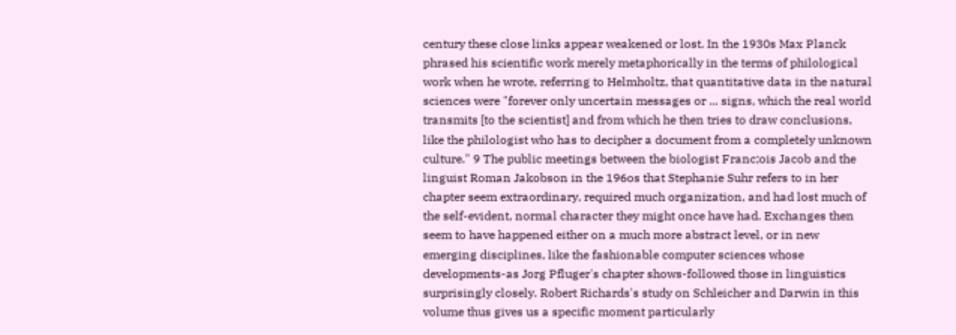century these close links appear weakened or lost. In the 1930s Max Planck phrased his scientific work merely metaphorically in the terms of philological work when he wrote, referring to Helmholtz, that quantitative data in the natural sciences were "forever only uncertain messages or ... signs, which the real world transmits [to the scientist] and from which he then tries to draw conclusions, like the philologist who has to decipher a document from a completely unknown culture." 9 The public meetings between the biologist Franc;ois Jacob and the linguist Roman Jakobson in the 196os that Stephanie Suhr refers to in her chapter seem extraordinary, required much organization, and had lost much of the self-evident, normal character they might once have had. Exchanges then seem to have happened either on a much more abstract level, or in new emerging disciplines, like the fashionable computer sciences whose developments-as Jorg Pfluger's chapter shows-followed those in linguistics surprisingly closely. Robert Richards's study on Schleicher and Darwin in this volume thus gives us a specific moment particularly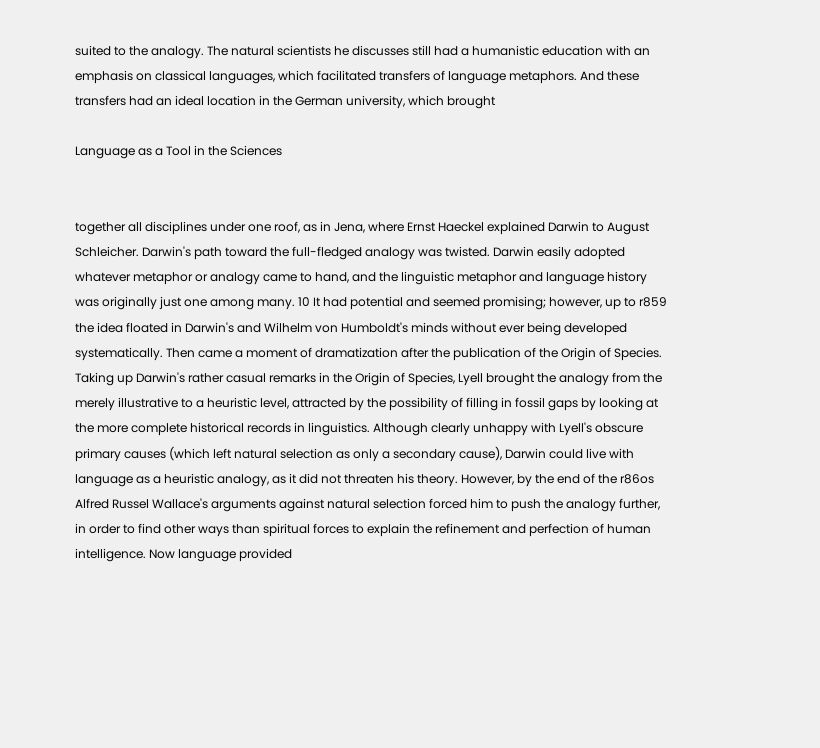suited to the analogy. The natural scientists he discusses still had a humanistic education with an emphasis on classical languages, which facilitated transfers of language metaphors. And these transfers had an ideal location in the German university, which brought

Language as a Tool in the Sciences


together all disciplines under one roof, as in Jena, where Ernst Haeckel explained Darwin to August Schleicher. Darwin's path toward the full-fledged analogy was twisted. Darwin easily adopted whatever metaphor or analogy came to hand, and the linguistic metaphor and language history was originally just one among many. 10 It had potential and seemed promising; however, up to r859 the idea floated in Darwin's and Wilhelm von Humboldt's minds without ever being developed systematically. Then came a moment of dramatization after the publication of the Origin of Species. Taking up Darwin's rather casual remarks in the Origin of Species, Lyell brought the analogy from the merely illustrative to a heuristic level, attracted by the possibility of filling in fossil gaps by looking at the more complete historical records in linguistics. Although clearly unhappy with Lyell's obscure primary causes (which left natural selection as only a secondary cause), Darwin could live with language as a heuristic analogy, as it did not threaten his theory. However, by the end of the r86os Alfred Russel Wallace's arguments against natural selection forced him to push the analogy further, in order to find other ways than spiritual forces to explain the refinement and perfection of human intelligence. Now language provided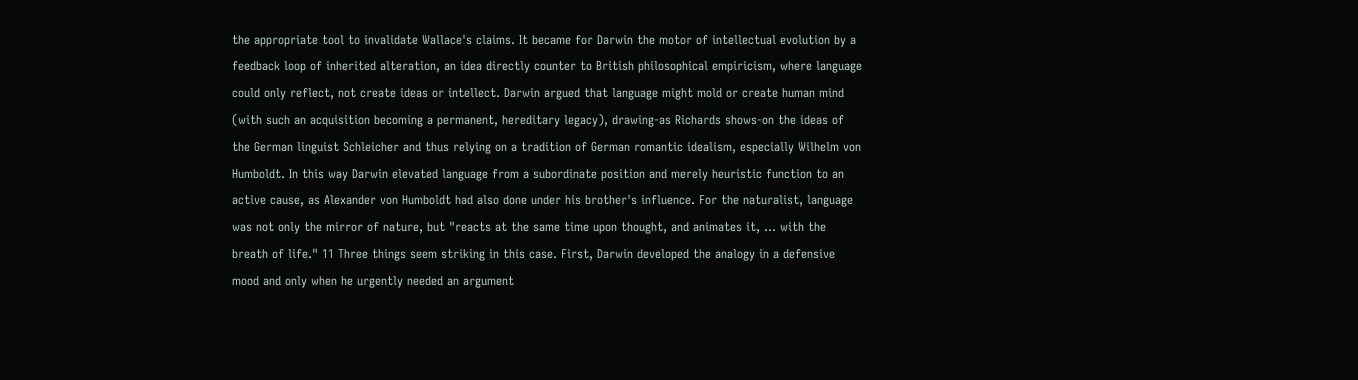the appropriate tool to invalidate Wallace's claims. It became for Darwin the motor of intellectual evolution by a feedback loop of inherited alteration, an idea directly counter to British philosophical empiricism, where language could only reflect, not create ideas or intellect. Darwin argued that language might mold or create human mind (with such an acquisition becoming a permanent, hereditary legacy), drawing-as Richards shows-on the ideas of the German linguist Schleicher and thus relying on a tradition of German romantic idealism, especially Wilhelm von Humboldt. In this way Darwin elevated language from a subordinate position and merely heuristic function to an active cause, as Alexander von Humboldt had also done under his brother's influence. For the naturalist, language was not only the mirror of nature, but "reacts at the same time upon thought, and animates it, ... with the breath of life." 11 Three things seem striking in this case. First, Darwin developed the analogy in a defensive mood and only when he urgently needed an argument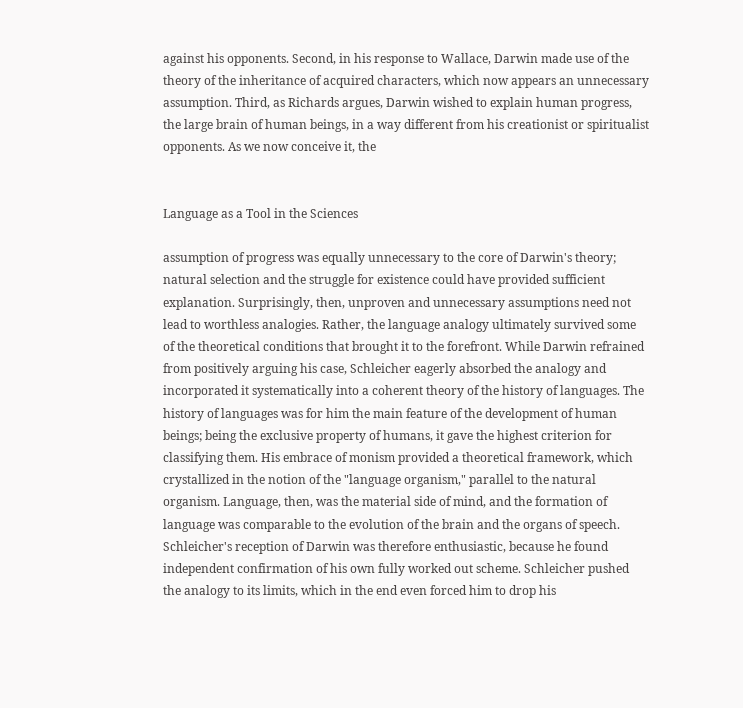against his opponents. Second, in his response to Wallace, Darwin made use of the theory of the inheritance of acquired characters, which now appears an unnecessary assumption. Third, as Richards argues, Darwin wished to explain human progress, the large brain of human beings, in a way different from his creationist or spiritualist opponents. As we now conceive it, the


Language as a Tool in the Sciences

assumption of progress was equally unnecessary to the core of Darwin's theory; natural selection and the struggle for existence could have provided sufficient explanation. Surprisingly, then, unproven and unnecessary assumptions need not lead to worthless analogies. Rather, the language analogy ultimately survived some of the theoretical conditions that brought it to the forefront. While Darwin refrained from positively arguing his case, Schleicher eagerly absorbed the analogy and incorporated it systematically into a coherent theory of the history of languages. The history of languages was for him the main feature of the development of human beings; being the exclusive property of humans, it gave the highest criterion for classifying them. His embrace of monism provided a theoretical framework, which crystallized in the notion of the "language organism," parallel to the natural organism. Language, then, was the material side of mind, and the formation of language was comparable to the evolution of the brain and the organs of speech. Schleicher's reception of Darwin was therefore enthusiastic, because he found independent confirmation of his own fully worked out scheme. Schleicher pushed the analogy to its limits, which in the end even forced him to drop his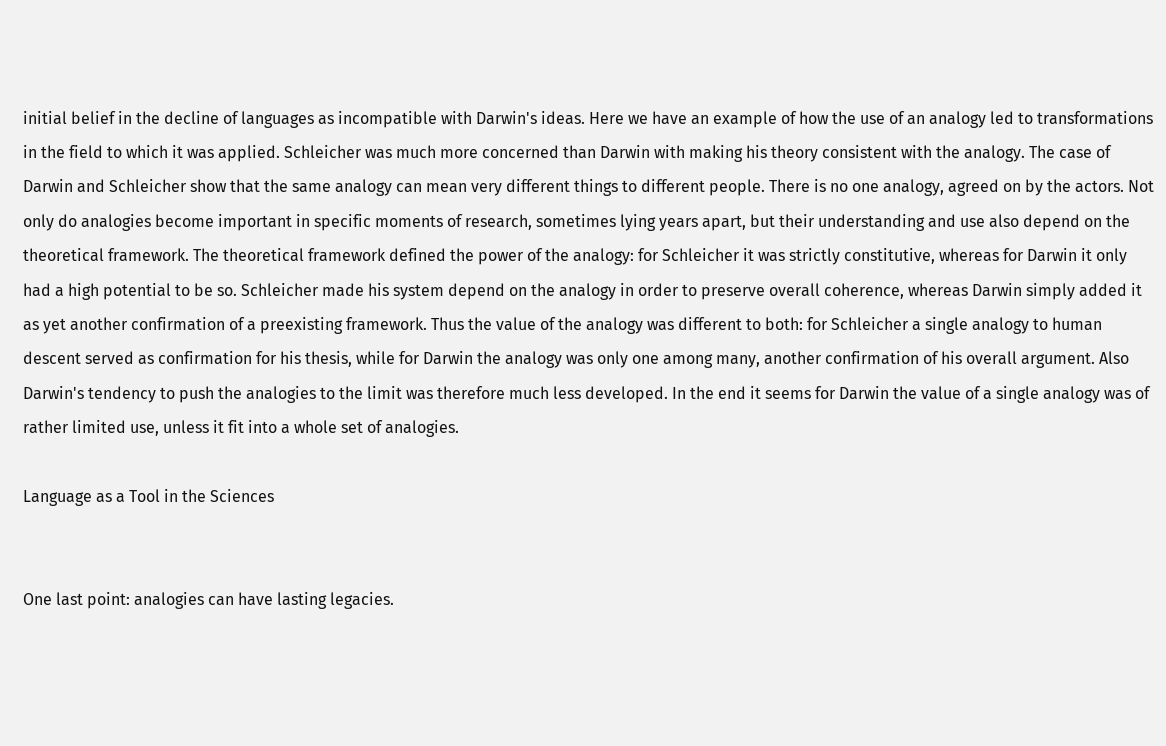initial belief in the decline of languages as incompatible with Darwin's ideas. Here we have an example of how the use of an analogy led to transformations in the field to which it was applied. Schleicher was much more concerned than Darwin with making his theory consistent with the analogy. The case of Darwin and Schleicher show that the same analogy can mean very different things to different people. There is no one analogy, agreed on by the actors. Not only do analogies become important in specific moments of research, sometimes lying years apart, but their understanding and use also depend on the theoretical framework. The theoretical framework defined the power of the analogy: for Schleicher it was strictly constitutive, whereas for Darwin it only had a high potential to be so. Schleicher made his system depend on the analogy in order to preserve overall coherence, whereas Darwin simply added it as yet another confirmation of a preexisting framework. Thus the value of the analogy was different to both: for Schleicher a single analogy to human descent served as confirmation for his thesis, while for Darwin the analogy was only one among many, another confirmation of his overall argument. Also Darwin's tendency to push the analogies to the limit was therefore much less developed. In the end it seems for Darwin the value of a single analogy was of rather limited use, unless it fit into a whole set of analogies.

Language as a Tool in the Sciences


One last point: analogies can have lasting legacies.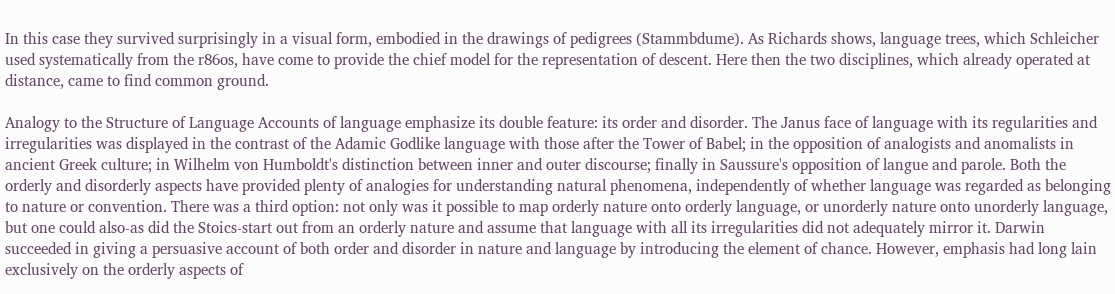In this case they survived surprisingly in a visual form, embodied in the drawings of pedigrees (Stammbdume). As Richards shows, language trees, which Schleicher used systematically from the r86os, have come to provide the chief model for the representation of descent. Here then the two disciplines, which already operated at distance, came to find common ground.

Analogy to the Structure of Language Accounts of language emphasize its double feature: its order and disorder. The Janus face of language with its regularities and irregularities was displayed in the contrast of the Adamic Godlike language with those after the Tower of Babel; in the opposition of analogists and anomalists in ancient Greek culture; in Wilhelm von Humboldt's distinction between inner and outer discourse; finally in Saussure's opposition of langue and parole. Both the orderly and disorderly aspects have provided plenty of analogies for understanding natural phenomena, independently of whether language was regarded as belonging to nature or convention. There was a third option: not only was it possible to map orderly nature onto orderly language, or unorderly nature onto unorderly language, but one could also-as did the Stoics-start out from an orderly nature and assume that language with all its irregularities did not adequately mirror it. Darwin succeeded in giving a persuasive account of both order and disorder in nature and language by introducing the element of chance. However, emphasis had long lain exclusively on the orderly aspects of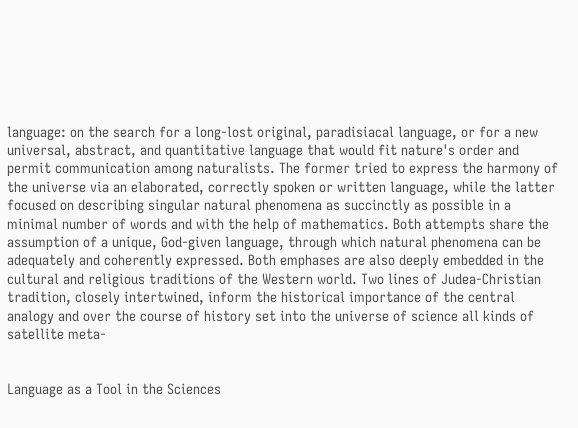language: on the search for a long-lost original, paradisiacal language, or for a new universal, abstract, and quantitative language that would fit nature's order and permit communication among naturalists. The former tried to express the harmony of the universe via an elaborated, correctly spoken or written language, while the latter focused on describing singular natural phenomena as succinctly as possible in a minimal number of words and with the help of mathematics. Both attempts share the assumption of a unique, God-given language, through which natural phenomena can be adequately and coherently expressed. Both emphases are also deeply embedded in the cultural and religious traditions of the Western world. Two lines of Judea-Christian tradition, closely intertwined, inform the historical importance of the central analogy and over the course of history set into the universe of science all kinds of satellite meta-


Language as a Tool in the Sciences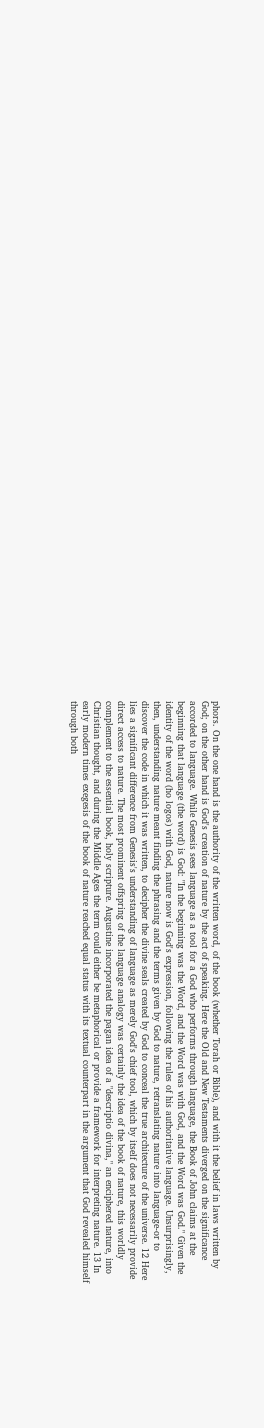phors. On the one hand is the authority of the written word, of the book (whether Torah or Bible), and with it the belief in laws written by God; on the other hand is God's creation of nature by the act of speaking. Here the Old and New Testaments diverged on the significance accorded to language. While Genesis sees language as a tool for a God who performs through language, the Book of John claims at the beginning that language (the word) is God: "In the beginning was the Word, and the Word was with God, and the Word was God." Given the identity of the word (ho logos) with God, nature now is God's expression, following the rules of his authoritative language. Unsurprisingly, then, understanding nature meant finding the phrasing and the terms given by God to nature, retranslating nature into language-or to discover the code in which it was written, to decipher the divine seals created by God to conceal the true architecture of the universe. 12 Here lies a significant difference from Genesis's understanding of language as merely God's chief tool, which by itself does not necessarily provide direct access to nature. The most prominent offspring of the language analogy was certainly the idea of the book of nature, this worldly complement to the essential book, holy scripture. Augustine incorporated the pagan idea of a "descriptio divina," an enciphered nature, into Christian thought, and during the Middle Ages the term could either be metaphorical or provide a framework for interpreting nature. 13 In early modern times exegesis of the book of nature reached equal status with its textual counterpart in the argument that God revealed himself through both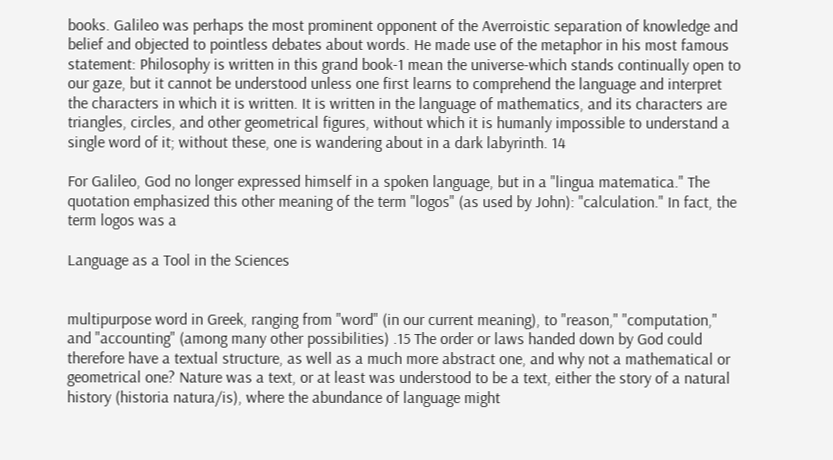books. Galileo was perhaps the most prominent opponent of the Averroistic separation of knowledge and belief and objected to pointless debates about words. He made use of the metaphor in his most famous statement: Philosophy is written in this grand book-1 mean the universe-which stands continually open to our gaze, but it cannot be understood unless one first learns to comprehend the language and interpret the characters in which it is written. It is written in the language of mathematics, and its characters are triangles, circles, and other geometrical figures, without which it is humanly impossible to understand a single word of it; without these, one is wandering about in a dark labyrinth. 14

For Galileo, God no longer expressed himself in a spoken language, but in a "lingua matematica." The quotation emphasized this other meaning of the term "logos" (as used by John): "calculation." In fact, the term logos was a

Language as a Tool in the Sciences


multipurpose word in Greek, ranging from "word" (in our current meaning), to "reason," "computation," and "accounting" (among many other possibilities) .15 The order or laws handed down by God could therefore have a textual structure, as well as a much more abstract one, and why not a mathematical or geometrical one? Nature was a text, or at least was understood to be a text, either the story of a natural history (historia natura/is), where the abundance of language might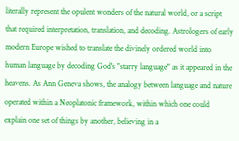literally represent the opulent wonders of the natural world, or a script that required interpretation, translation, and decoding. Astrologers of early modern Europe wished to translate the divinely ordered world into human language by decoding God's "starry language" as it appeared in the heavens. As Ann Geneva shows, the analogy between language and nature operated within a Neoplatonic framework, within which one could explain one set of things by another, believing in a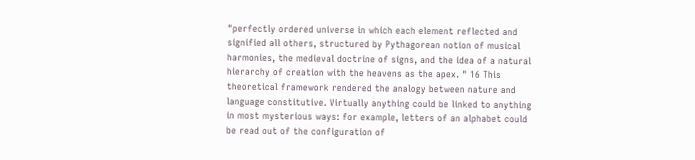"perfectly ordered universe in which each element reflected and signified all others, structured by Pythagorean notion of musical harmonies, the medieval doctrine of signs, and the idea of a natural hierarchy of creation with the heavens as the apex. " 16 This theoretical framework rendered the analogy between nature and language constitutive. Virtually anything could be linked to anything in most mysterious ways: for example, letters of an alphabet could be read out of the configuration of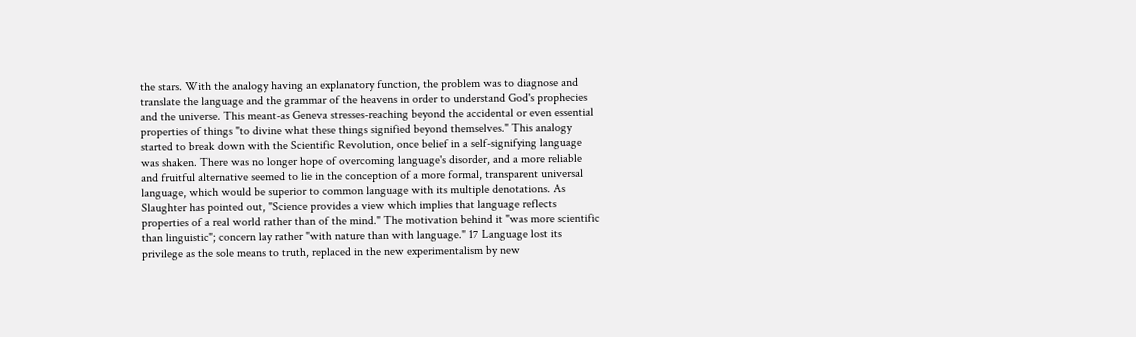the stars. With the analogy having an explanatory function, the problem was to diagnose and translate the language and the grammar of the heavens in order to understand God's prophecies and the universe. This meant-as Geneva stresses-reaching beyond the accidental or even essential properties of things "to divine what these things signified beyond themselves." This analogy started to break down with the Scientific Revolution, once belief in a self-signifying language was shaken. There was no longer hope of overcoming language's disorder, and a more reliable and fruitful alternative seemed to lie in the conception of a more formal, transparent universal language, which would be superior to common language with its multiple denotations. As Slaughter has pointed out, "Science provides a view which implies that language reflects properties of a real world rather than of the mind." The motivation behind it "was more scientific than linguistic"; concern lay rather "with nature than with language." 17 Language lost its privilege as the sole means to truth, replaced in the new experimentalism by new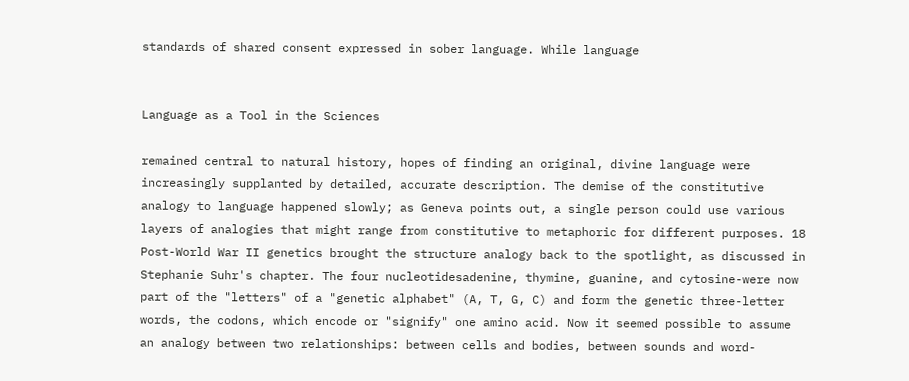standards of shared consent expressed in sober language. While language


Language as a Tool in the Sciences

remained central to natural history, hopes of finding an original, divine language were increasingly supplanted by detailed, accurate description. The demise of the constitutive analogy to language happened slowly; as Geneva points out, a single person could use various layers of analogies that might range from constitutive to metaphoric for different purposes. 18 Post-World War II genetics brought the structure analogy back to the spotlight, as discussed in Stephanie Suhr's chapter. The four nucleotidesadenine, thymine, guanine, and cytosine-were now part of the "letters" of a "genetic alphabet" (A, T, G, C) and form the genetic three-letter words, the codons, which encode or "signify" one amino acid. Now it seemed possible to assume an analogy between two relationships: between cells and bodies, between sounds and word-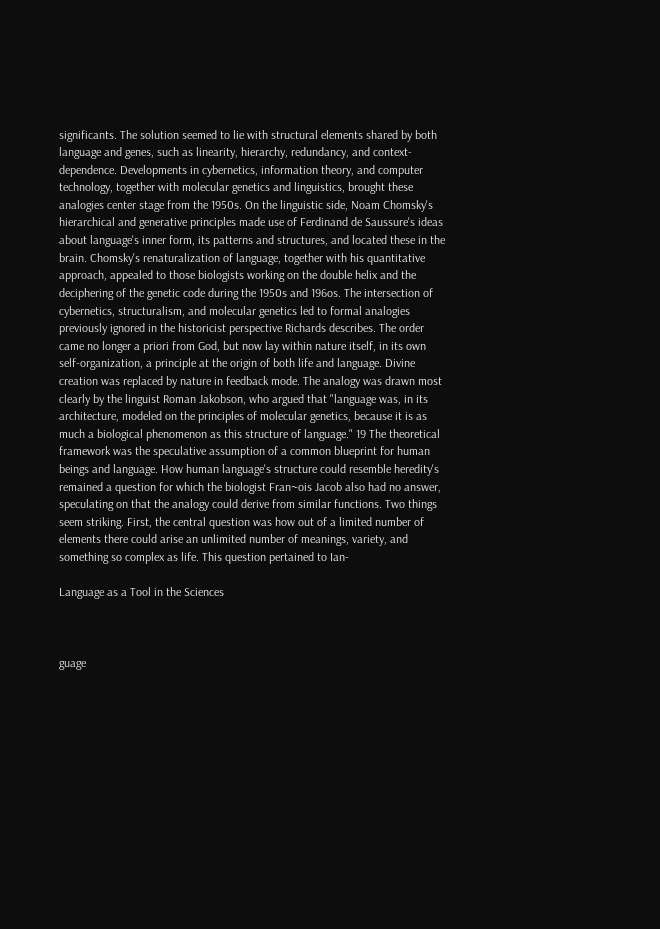significants. The solution seemed to lie with structural elements shared by both language and genes, such as linearity, hierarchy, redundancy, and context-dependence. Developments in cybernetics, information theory, and computer technology, together with molecular genetics and linguistics, brought these analogies center stage from the 1950s. On the linguistic side, Noam Chomsky's hierarchical and generative principles made use of Ferdinand de Saussure's ideas about language's inner form, its patterns and structures, and located these in the brain. Chomsky's renaturalization of language, together with his quantitative approach, appealed to those biologists working on the double helix and the deciphering of the genetic code during the 1950s and 196os. The intersection of cybernetics, structuralism, and molecular genetics led to formal analogies previously ignored in the historicist perspective Richards describes. The order came no longer a priori from God, but now lay within nature itself, in its own self-organization, a principle at the origin of both life and language. Divine creation was replaced by nature in feedback mode. The analogy was drawn most clearly by the linguist Roman Jakobson, who argued that "language was, in its architecture, modeled on the principles of molecular genetics, because it is as much a biological phenomenon as this structure of language." 19 The theoretical framework was the speculative assumption of a common blueprint for human beings and language. How human language's structure could resemble heredity's remained a question for which the biologist Fran~ois Jacob also had no answer, speculating on that the analogy could derive from similar functions. Two things seem striking. First, the central question was how out of a limited number of elements there could arise an unlimited number of meanings, variety, and something so complex as life. This question pertained to Ian-

Language as a Tool in the Sciences



guage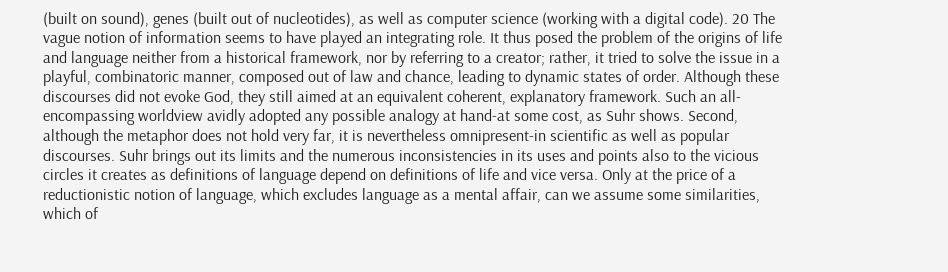(built on sound), genes (built out of nucleotides), as well as computer science (working with a digital code). 20 The vague notion of information seems to have played an integrating role. It thus posed the problem of the origins of life and language neither from a historical framework, nor by referring to a creator; rather, it tried to solve the issue in a playful, combinatoric manner, composed out of law and chance, leading to dynamic states of order. Although these discourses did not evoke God, they still aimed at an equivalent coherent, explanatory framework. Such an all-encompassing worldview avidly adopted any possible analogy at hand-at some cost, as Suhr shows. Second, although the metaphor does not hold very far, it is nevertheless omnipresent-in scientific as well as popular discourses. Suhr brings out its limits and the numerous inconsistencies in its uses and points also to the vicious circles it creates as definitions of language depend on definitions of life and vice versa. Only at the price of a reductionistic notion of language, which excludes language as a mental affair, can we assume some similarities, which of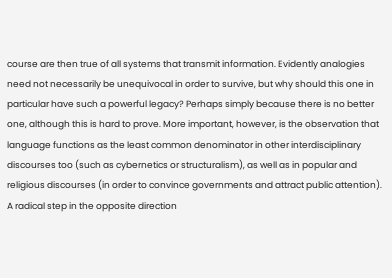course are then true of all systems that transmit information. Evidently analogies need not necessarily be unequivocal in order to survive, but why should this one in particular have such a powerful legacy? Perhaps simply because there is no better one, although this is hard to prove. More important, however, is the observation that language functions as the least common denominator in other interdisciplinary discourses too (such as cybernetics or structuralism), as well as in popular and religious discourses (in order to convince governments and attract public attention). A radical step in the opposite direction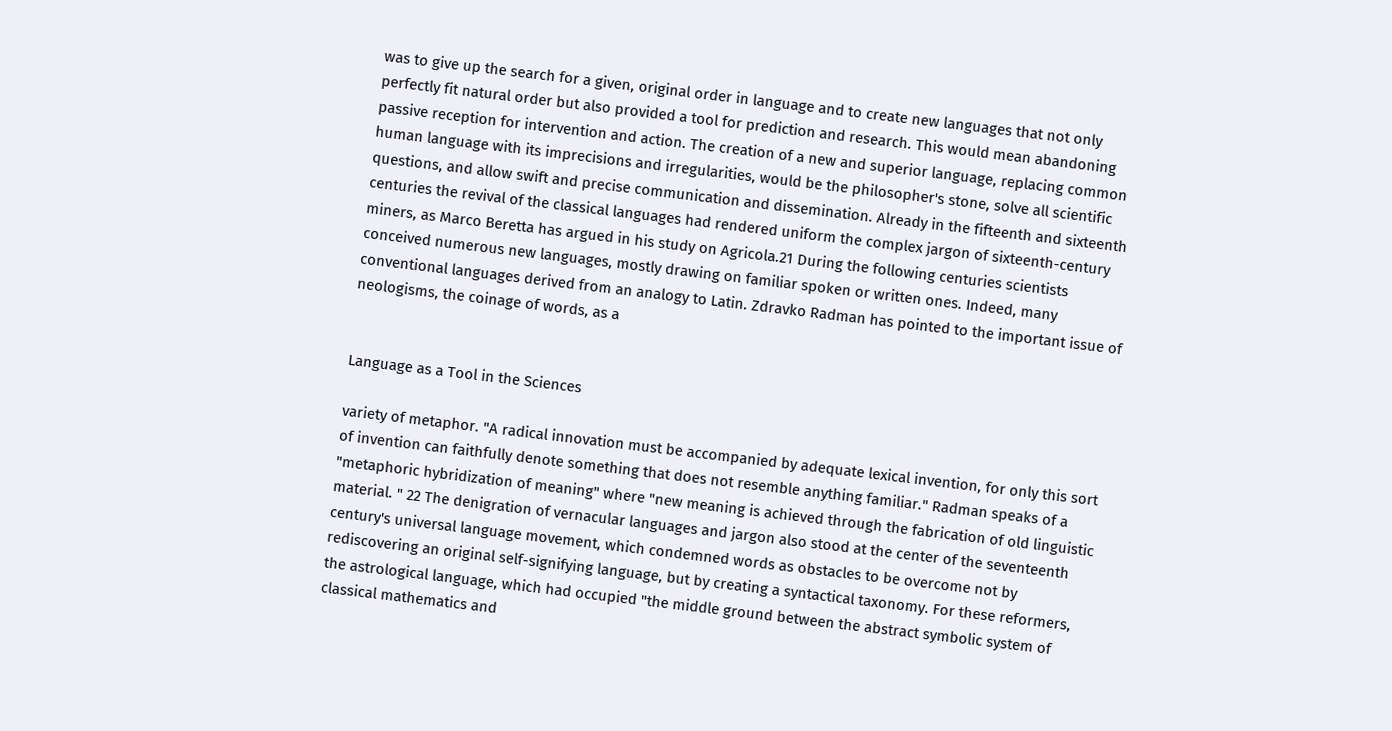was to give up the search for a given, original order in language and to create new languages that not only perfectly fit natural order but also provided a tool for prediction and research. This would mean abandoning passive reception for intervention and action. The creation of a new and superior language, replacing common human language with its imprecisions and irregularities, would be the philosopher's stone, solve all scientific questions, and allow swift and precise communication and dissemination. Already in the fifteenth and sixteenth centuries the revival of the classical languages had rendered uniform the complex jargon of sixteenth-century miners, as Marco Beretta has argued in his study on Agricola.21 During the following centuries scientists conceived numerous new languages, mostly drawing on familiar spoken or written ones. Indeed, many conventional languages derived from an analogy to Latin. Zdravko Radman has pointed to the important issue of neologisms, the coinage of words, as a


Language as a Tool in the Sciences

variety of metaphor. "A radical innovation must be accompanied by adequate lexical invention, for only this sort of invention can faithfully denote something that does not resemble anything familiar." Radman speaks of a "metaphoric hybridization of meaning" where "new meaning is achieved through the fabrication of old linguistic material. " 22 The denigration of vernacular languages and jargon also stood at the center of the seventeenth century's universal language movement, which condemned words as obstacles to be overcome not by rediscovering an original self-signifying language, but by creating a syntactical taxonomy. For these reformers, the astrological language, which had occupied "the middle ground between the abstract symbolic system of classical mathematics and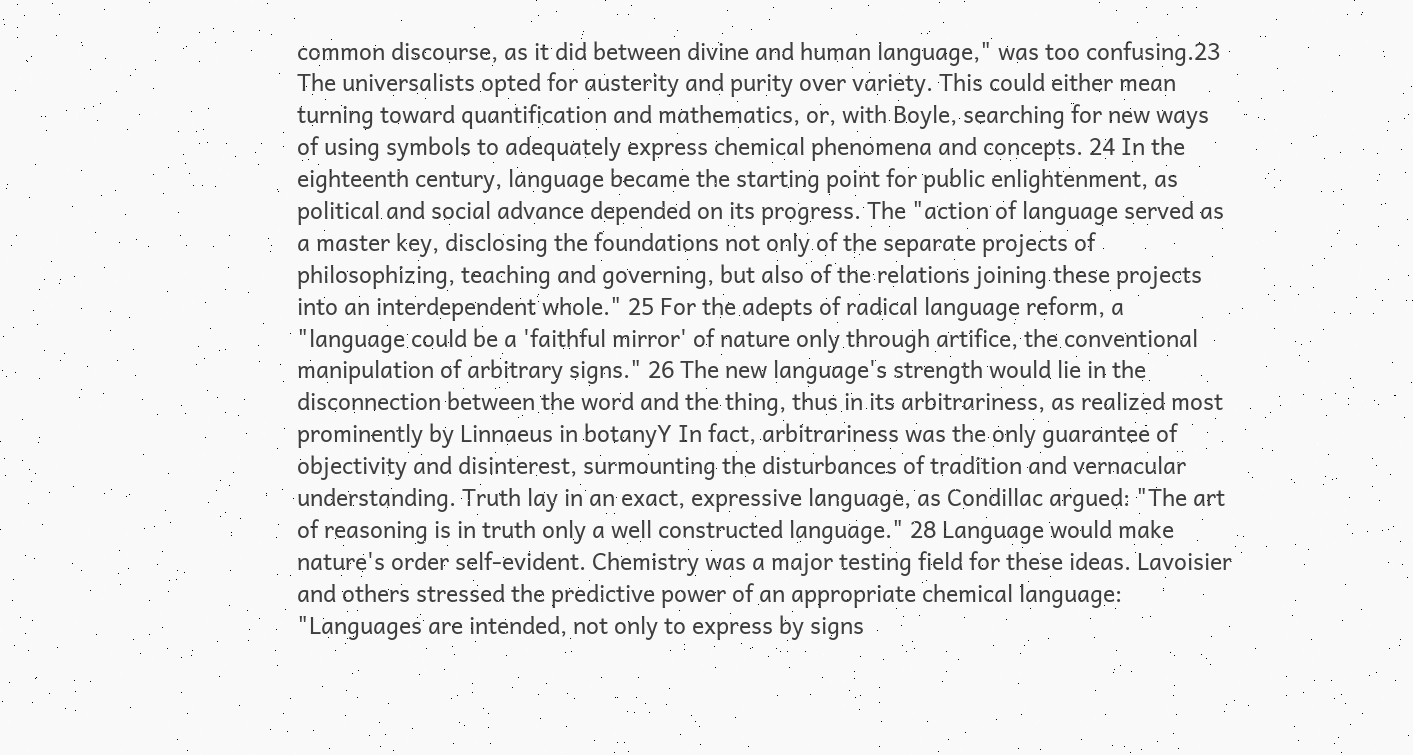common discourse, as it did between divine and human language," was too confusing.23 The universalists opted for austerity and purity over variety. This could either mean turning toward quantification and mathematics, or, with Boyle, searching for new ways of using symbols to adequately express chemical phenomena and concepts. 24 In the eighteenth century, language became the starting point for public enlightenment, as political and social advance depended on its progress. The "action of language served as a master key, disclosing the foundations not only of the separate projects of philosophizing, teaching and governing, but also of the relations joining these projects into an interdependent whole." 25 For the adepts of radical language reform, a "language could be a 'faithful mirror' of nature only through artifice, the conventional manipulation of arbitrary signs." 26 The new language's strength would lie in the disconnection between the word and the thing, thus in its arbitrariness, as realized most prominently by Linnaeus in botanyY In fact, arbitrariness was the only guarantee of objectivity and disinterest, surmounting the disturbances of tradition and vernacular understanding. Truth lay in an exact, expressive language, as Condillac argued: "The art of reasoning is in truth only a well constructed language." 28 Language would make nature's order self-evident. Chemistry was a major testing field for these ideas. Lavoisier and others stressed the predictive power of an appropriate chemical language: "Languages are intended, not only to express by signs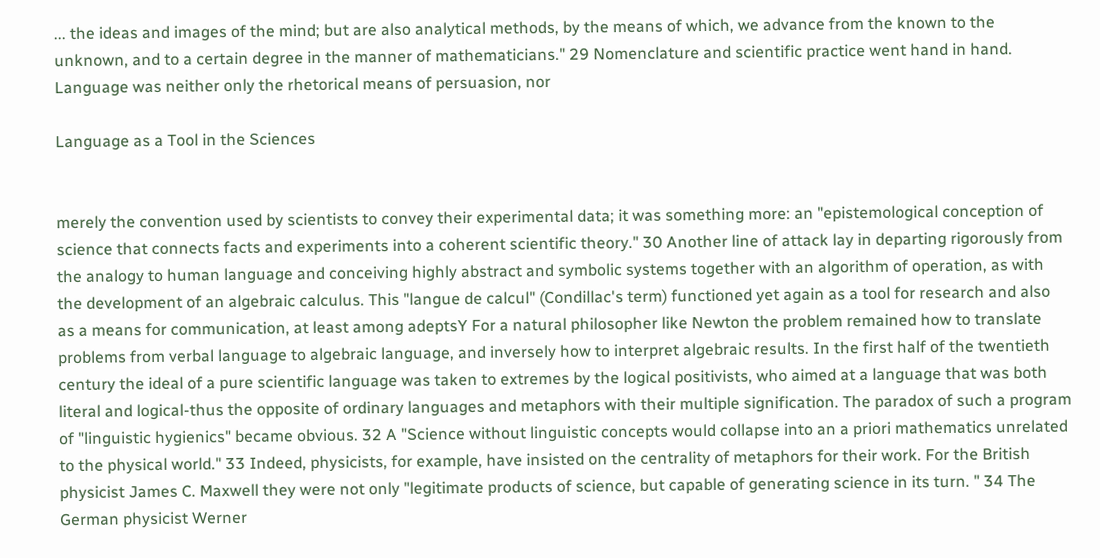... the ideas and images of the mind; but are also analytical methods, by the means of which, we advance from the known to the unknown, and to a certain degree in the manner of mathematicians." 29 Nomenclature and scientific practice went hand in hand. Language was neither only the rhetorical means of persuasion, nor

Language as a Tool in the Sciences


merely the convention used by scientists to convey their experimental data; it was something more: an "epistemological conception of science that connects facts and experiments into a coherent scientific theory." 30 Another line of attack lay in departing rigorously from the analogy to human language and conceiving highly abstract and symbolic systems together with an algorithm of operation, as with the development of an algebraic calculus. This "langue de calcul" (Condillac's term) functioned yet again as a tool for research and also as a means for communication, at least among adeptsY For a natural philosopher like Newton the problem remained how to translate problems from verbal language to algebraic language, and inversely how to interpret algebraic results. In the first half of the twentieth century the ideal of a pure scientific language was taken to extremes by the logical positivists, who aimed at a language that was both literal and logical-thus the opposite of ordinary languages and metaphors with their multiple signification. The paradox of such a program of "linguistic hygienics" became obvious. 32 A "Science without linguistic concepts would collapse into an a priori mathematics unrelated to the physical world." 33 Indeed, physicists, for example, have insisted on the centrality of metaphors for their work. For the British physicist James C. Maxwell they were not only "legitimate products of science, but capable of generating science in its turn. " 34 The German physicist Werner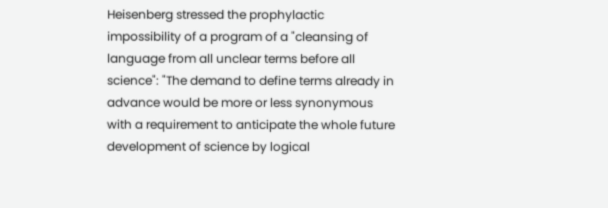Heisenberg stressed the prophylactic impossibility of a program of a "cleansing of language from all unclear terms before all science": "The demand to define terms already in advance would be more or less synonymous with a requirement to anticipate the whole future development of science by logical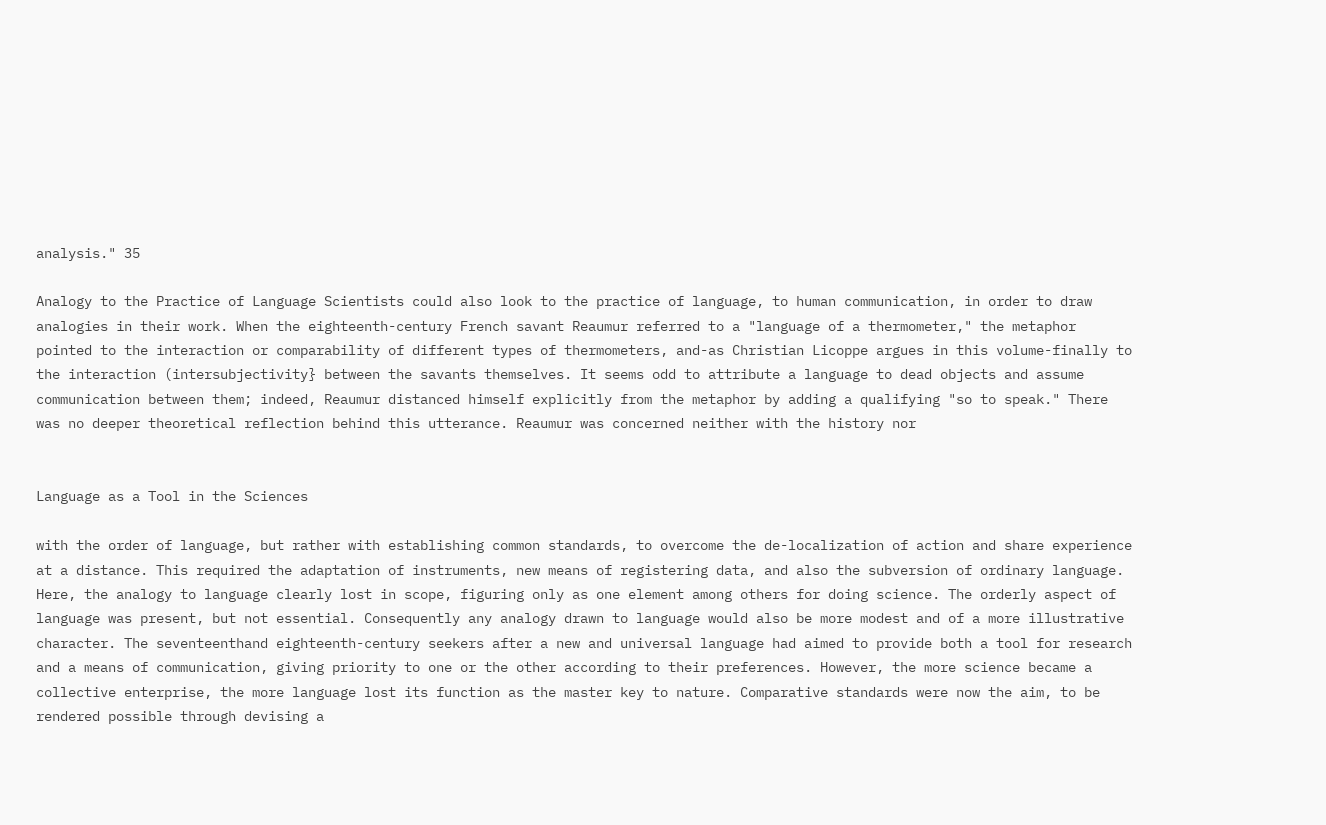analysis." 35

Analogy to the Practice of Language Scientists could also look to the practice of language, to human communication, in order to draw analogies in their work. When the eighteenth-century French savant Reaumur referred to a "language of a thermometer," the metaphor pointed to the interaction or comparability of different types of thermometers, and-as Christian Licoppe argues in this volume-finally to the interaction (intersubjectivity} between the savants themselves. It seems odd to attribute a language to dead objects and assume communication between them; indeed, Reaumur distanced himself explicitly from the metaphor by adding a qualifying "so to speak." There was no deeper theoretical reflection behind this utterance. Reaumur was concerned neither with the history nor


Language as a Tool in the Sciences

with the order of language, but rather with establishing common standards, to overcome the de-localization of action and share experience at a distance. This required the adaptation of instruments, new means of registering data, and also the subversion of ordinary language. Here, the analogy to language clearly lost in scope, figuring only as one element among others for doing science. The orderly aspect of language was present, but not essential. Consequently any analogy drawn to language would also be more modest and of a more illustrative character. The seventeenthand eighteenth-century seekers after a new and universal language had aimed to provide both a tool for research and a means of communication, giving priority to one or the other according to their preferences. However, the more science became a collective enterprise, the more language lost its function as the master key to nature. Comparative standards were now the aim, to be rendered possible through devising a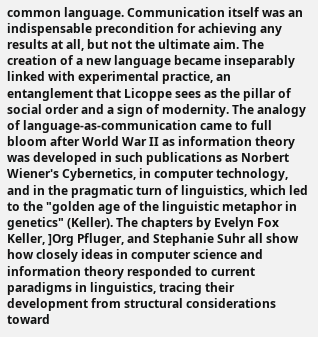common language. Communication itself was an indispensable precondition for achieving any results at all, but not the ultimate aim. The creation of a new language became inseparably linked with experimental practice, an entanglement that Licoppe sees as the pillar of social order and a sign of modernity. The analogy of language-as-communication came to full bloom after World War II as information theory was developed in such publications as Norbert Wiener's Cybernetics, in computer technology, and in the pragmatic turn of linguistics, which led to the "golden age of the linguistic metaphor in genetics" (Keller). The chapters by Evelyn Fox Keller, ]Org Pfluger, and Stephanie Suhr all show how closely ideas in computer science and information theory responded to current paradigms in linguistics, tracing their development from structural considerations toward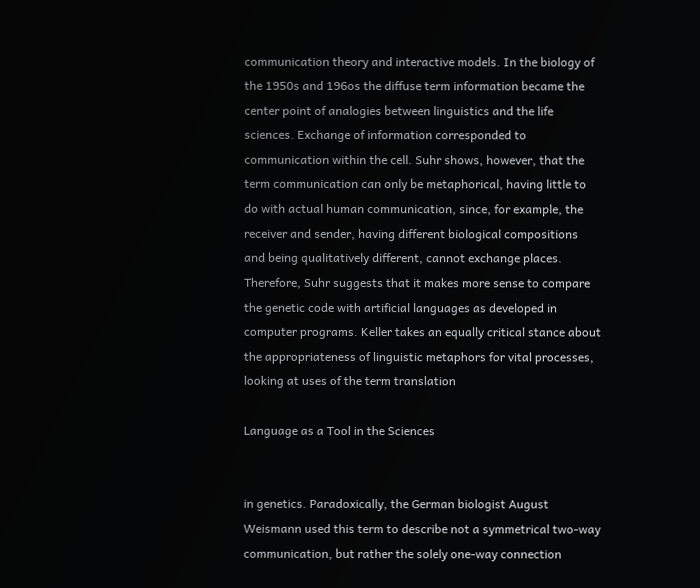communication theory and interactive models. In the biology of the 1950s and 196os the diffuse term information became the center point of analogies between linguistics and the life sciences. Exchange of information corresponded to communication within the cell. Suhr shows, however, that the term communication can only be metaphorical, having little to do with actual human communication, since, for example, the receiver and sender, having different biological compositions and being qualitatively different, cannot exchange places. Therefore, Suhr suggests that it makes more sense to compare the genetic code with artificial languages as developed in computer programs. Keller takes an equally critical stance about the appropriateness of linguistic metaphors for vital processes, looking at uses of the term translation

Language as a Tool in the Sciences


in genetics. Paradoxically, the German biologist August Weismann used this term to describe not a symmetrical two-way communication, but rather the solely one-way connection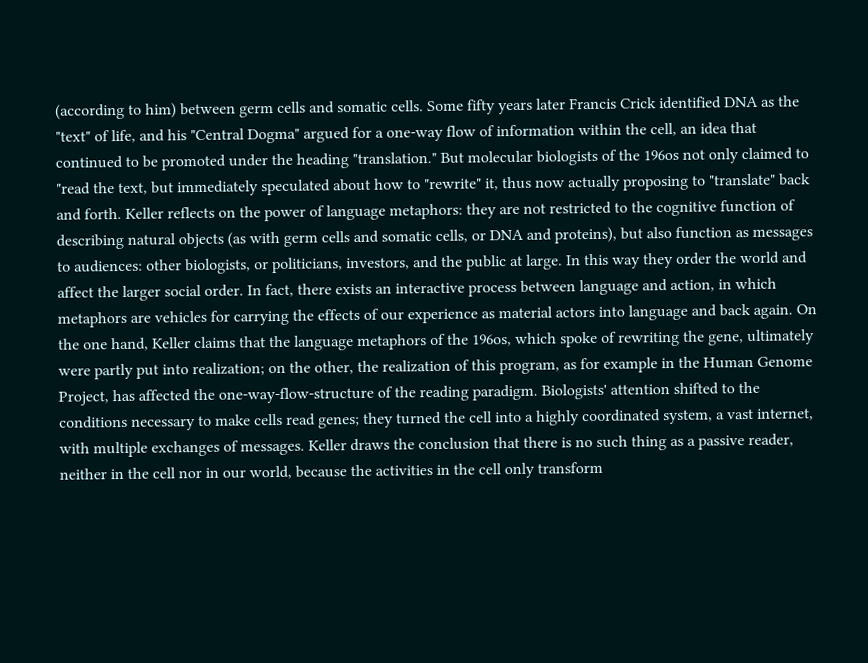(according to him) between germ cells and somatic cells. Some fifty years later Francis Crick identified DNA as the "text" of life, and his "Central Dogma" argued for a one-way flow of information within the cell, an idea that continued to be promoted under the heading "translation." But molecular biologists of the 196os not only claimed to "read the text, but immediately speculated about how to "rewrite" it, thus now actually proposing to "translate" back and forth. Keller reflects on the power of language metaphors: they are not restricted to the cognitive function of describing natural objects (as with germ cells and somatic cells, or DNA and proteins), but also function as messages to audiences: other biologists, or politicians, investors, and the public at large. In this way they order the world and affect the larger social order. In fact, there exists an interactive process between language and action, in which metaphors are vehicles for carrying the effects of our experience as material actors into language and back again. On the one hand, Keller claims that the language metaphors of the 196os, which spoke of rewriting the gene, ultimately were partly put into realization; on the other, the realization of this program, as for example in the Human Genome Project, has affected the one-way-flow-structure of the reading paradigm. Biologists' attention shifted to the conditions necessary to make cells read genes; they turned the cell into a highly coordinated system, a vast internet, with multiple exchanges of messages. Keller draws the conclusion that there is no such thing as a passive reader, neither in the cell nor in our world, because the activities in the cell only transform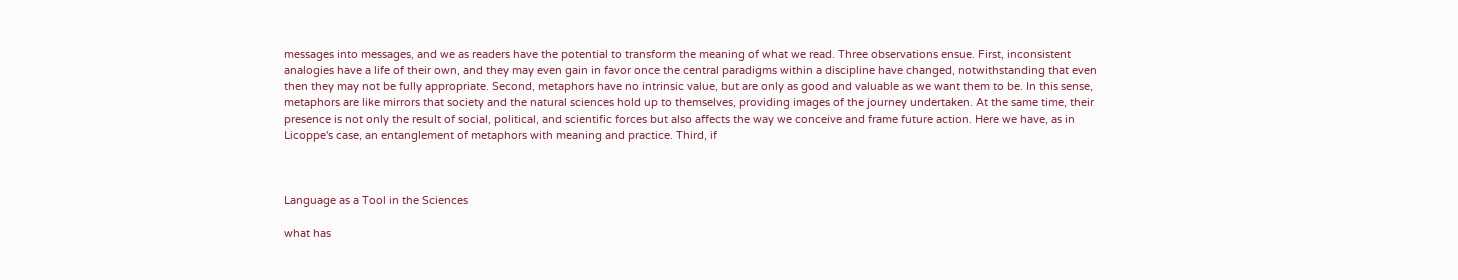messages into messages, and we as readers have the potential to transform the meaning of what we read. Three observations ensue. First, inconsistent analogies have a life of their own, and they may even gain in favor once the central paradigms within a discipline have changed, notwithstanding that even then they may not be fully appropriate. Second, metaphors have no intrinsic value, but are only as good and valuable as we want them to be. In this sense, metaphors are like mirrors that society and the natural sciences hold up to themselves, providing images of the journey undertaken. At the same time, their presence is not only the result of social, political, and scientific forces but also affects the way we conceive and frame future action. Here we have, as in Licoppe's case, an entanglement of metaphors with meaning and practice. Third, if



Language as a Tool in the Sciences

what has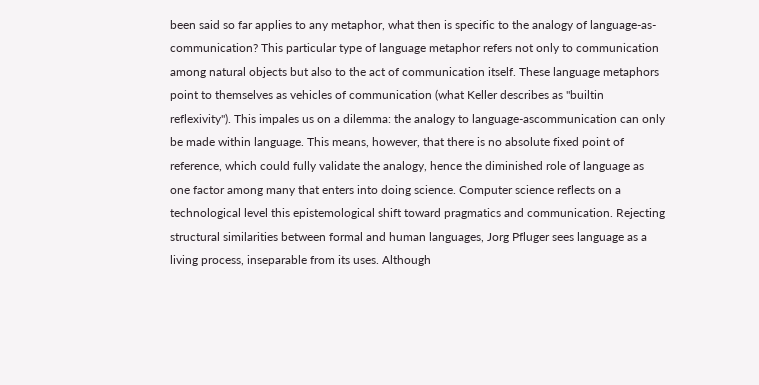been said so far applies to any metaphor, what then is specific to the analogy of language-as-communication? This particular type of language metaphor refers not only to communication among natural objects but also to the act of communication itself. These language metaphors point to themselves as vehicles of communication (what Keller describes as "builtin reflexivity"). This impales us on a dilemma: the analogy to language-ascommunication can only be made within language. This means, however, that there is no absolute fixed point of reference, which could fully validate the analogy, hence the diminished role of language as one factor among many that enters into doing science. Computer science reflects on a technological level this epistemological shift toward pragmatics and communication. Rejecting structural similarities between formal and human languages, Jorg Pfluger sees language as a living process, inseparable from its uses. Although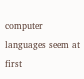computer languages seem at first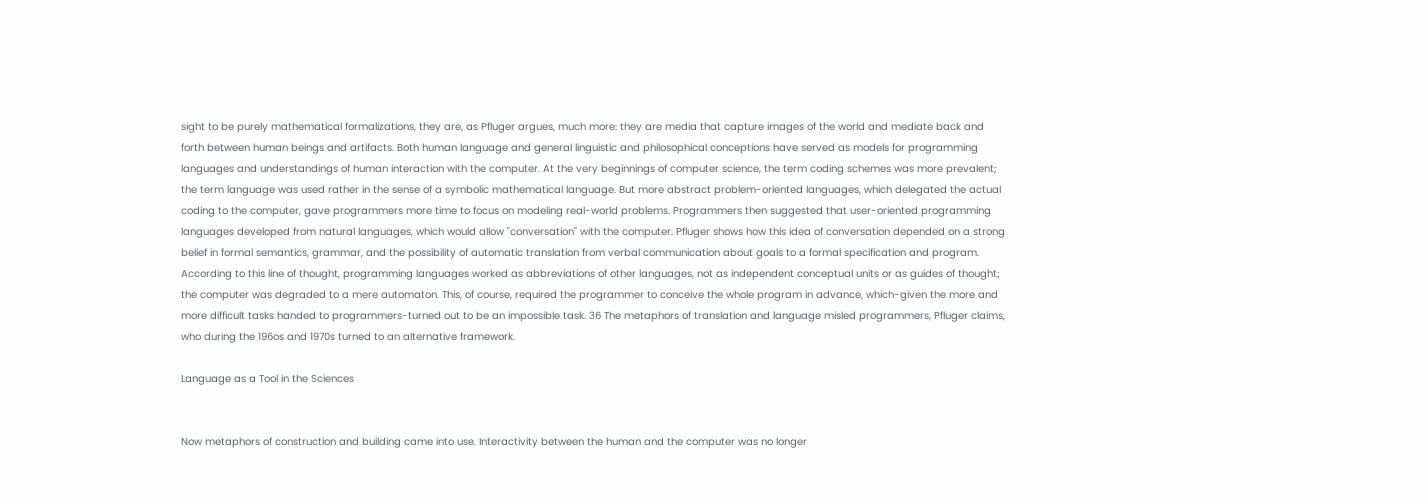sight to be purely mathematical formalizations, they are, as Pfluger argues, much more: they are media that capture images of the world and mediate back and forth between human beings and artifacts. Both human language and general linguistic and philosophical conceptions have served as models for programming languages and understandings of human interaction with the computer. At the very beginnings of computer science, the term coding schemes was more prevalent; the term language was used rather in the sense of a symbolic mathematical language. But more abstract problem-oriented languages, which delegated the actual coding to the computer, gave programmers more time to focus on modeling real-world problems. Programmers then suggested that user-oriented programming languages developed from natural languages, which would allow "conversation" with the computer. Pfluger shows how this idea of conversation depended on a strong belief in formal semantics, grammar, and the possibility of automatic translation from verbal communication about goals to a formal specification and program. According to this line of thought, programming languages worked as abbreviations of other languages, not as independent conceptual units or as guides of thought; the computer was degraded to a mere automaton. This, of course, required the programmer to conceive the whole program in advance, which-given the more and more difficult tasks handed to programmers-turned out to be an impossible task. 36 The metaphors of translation and language misled programmers, Pfluger claims, who during the 196os and 1970s turned to an alternative framework.

Language as a Tool in the Sciences


Now metaphors of construction and building came into use. Interactivity between the human and the computer was no longer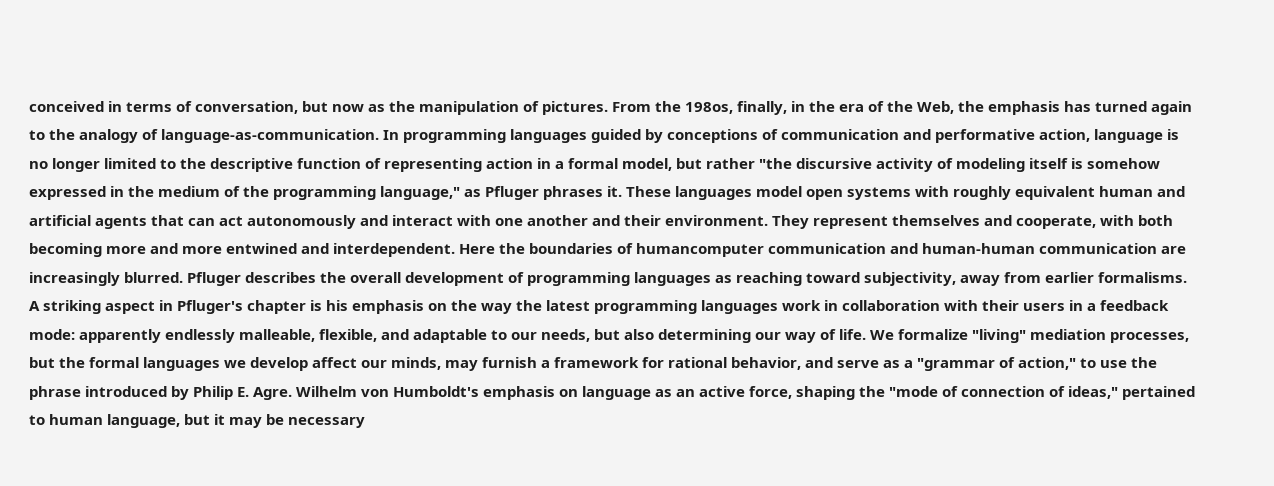conceived in terms of conversation, but now as the manipulation of pictures. From the 198os, finally, in the era of the Web, the emphasis has turned again to the analogy of language-as-communication. In programming languages guided by conceptions of communication and performative action, language is no longer limited to the descriptive function of representing action in a formal model, but rather "the discursive activity of modeling itself is somehow expressed in the medium of the programming language," as Pfluger phrases it. These languages model open systems with roughly equivalent human and artificial agents that can act autonomously and interact with one another and their environment. They represent themselves and cooperate, with both becoming more and more entwined and interdependent. Here the boundaries of humancomputer communication and human-human communication are increasingly blurred. Pfluger describes the overall development of programming languages as reaching toward subjectivity, away from earlier formalisms. A striking aspect in Pfluger's chapter is his emphasis on the way the latest programming languages work in collaboration with their users in a feedback mode: apparently endlessly malleable, flexible, and adaptable to our needs, but also determining our way of life. We formalize "living" mediation processes, but the formal languages we develop affect our minds, may furnish a framework for rational behavior, and serve as a "grammar of action," to use the phrase introduced by Philip E. Agre. Wilhelm von Humboldt's emphasis on language as an active force, shaping the "mode of connection of ideas," pertained to human language, but it may be necessary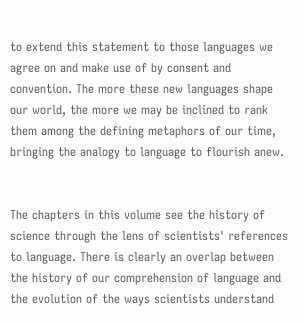to extend this statement to those languages we agree on and make use of by consent and convention. The more these new languages shape our world, the more we may be inclined to rank them among the defining metaphors of our time, bringing the analogy to language to flourish anew.


The chapters in this volume see the history of science through the lens of scientists' references to language. There is clearly an overlap between the history of our comprehension of language and the evolution of the ways scientists understand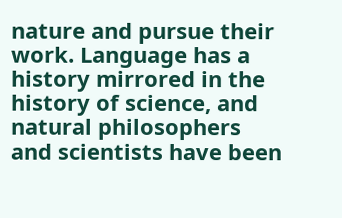nature and pursue their work. Language has a history mirrored in the history of science, and natural philosophers and scientists have been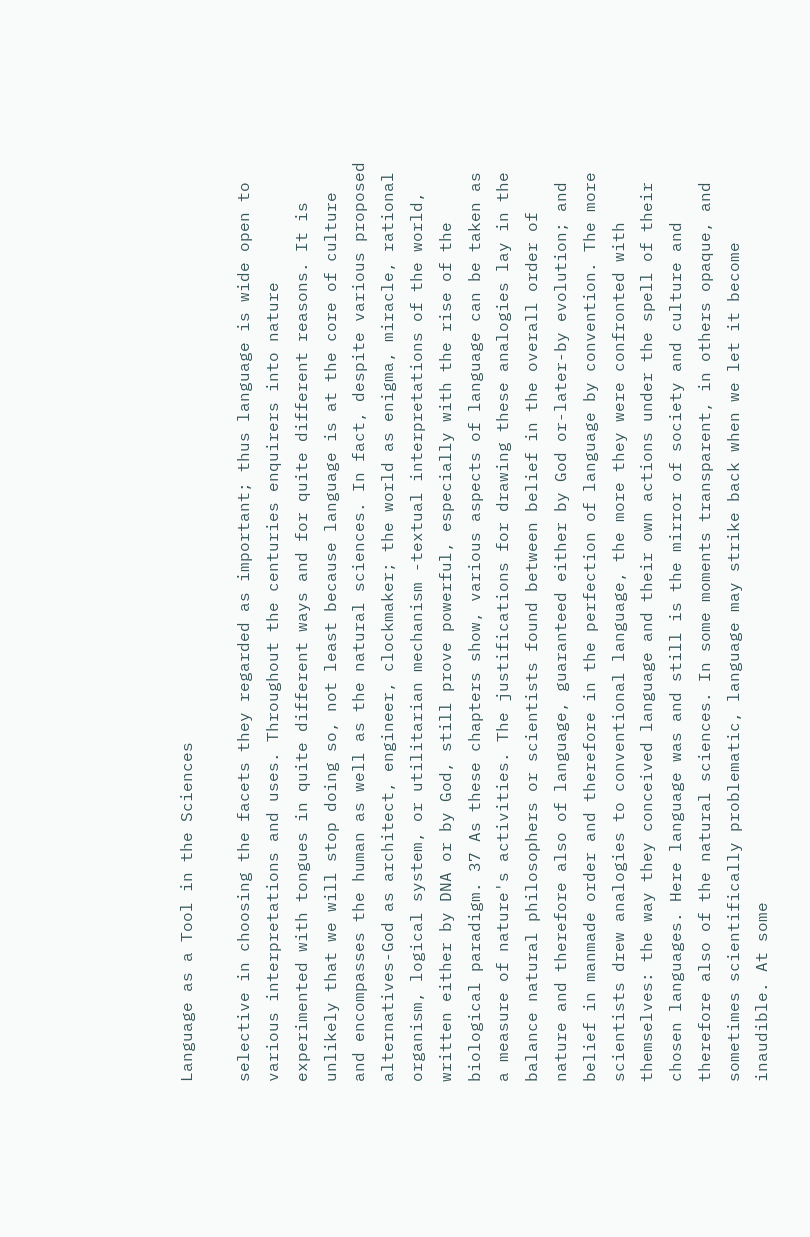Language as a Tool in the Sciences

selective in choosing the facets they regarded as important; thus language is wide open to various interpretations and uses. Throughout the centuries enquirers into nature experimented with tongues in quite different ways and for quite different reasons. It is unlikely that we will stop doing so, not least because language is at the core of culture and encompasses the human as well as the natural sciences. In fact, despite various proposed alternatives-God as architect, engineer, clockmaker; the world as enigma, miracle, rational organism, logical system, or utilitarian mechanism -textual interpretations of the world, written either by DNA or by God, still prove powerful, especially with the rise of the biological paradigm. 37 As these chapters show, various aspects of language can be taken as a measure of nature's activities. The justifications for drawing these analogies lay in the balance natural philosophers or scientists found between belief in the overall order of nature and therefore also of language, guaranteed either by God or-later-by evolution; and belief in manmade order and therefore in the perfection of language by convention. The more scientists drew analogies to conventional language, the more they were confronted with themselves: the way they conceived language and their own actions under the spell of their chosen languages. Here language was and still is the mirror of society and culture and therefore also of the natural sciences. In some moments transparent, in others opaque, and sometimes scientifically problematic, language may strike back when we let it become inaudible. At some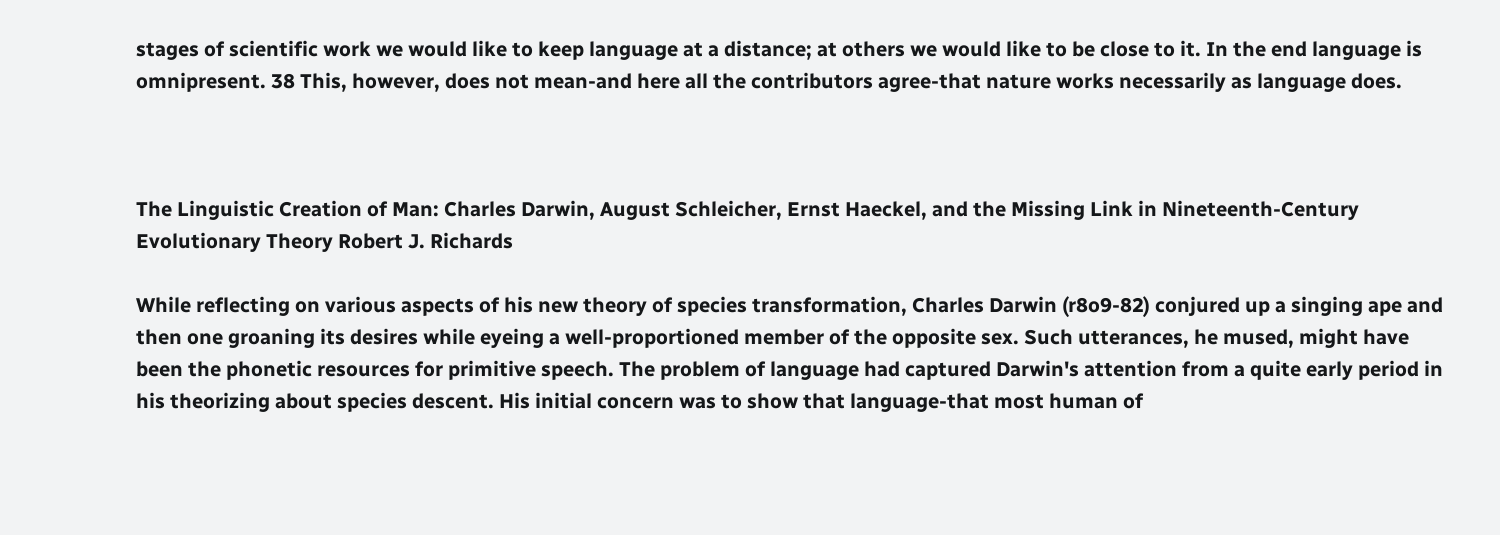stages of scientific work we would like to keep language at a distance; at others we would like to be close to it. In the end language is omnipresent. 38 This, however, does not mean-and here all the contributors agree-that nature works necessarily as language does.



The Linguistic Creation of Man: Charles Darwin, August Schleicher, Ernst Haeckel, and the Missing Link in Nineteenth-Century Evolutionary Theory Robert J. Richards

While reflecting on various aspects of his new theory of species transformation, Charles Darwin (r8o9-82) conjured up a singing ape and then one groaning its desires while eyeing a well-proportioned member of the opposite sex. Such utterances, he mused, might have been the phonetic resources for primitive speech. The problem of language had captured Darwin's attention from a quite early period in his theorizing about species descent. His initial concern was to show that language-that most human of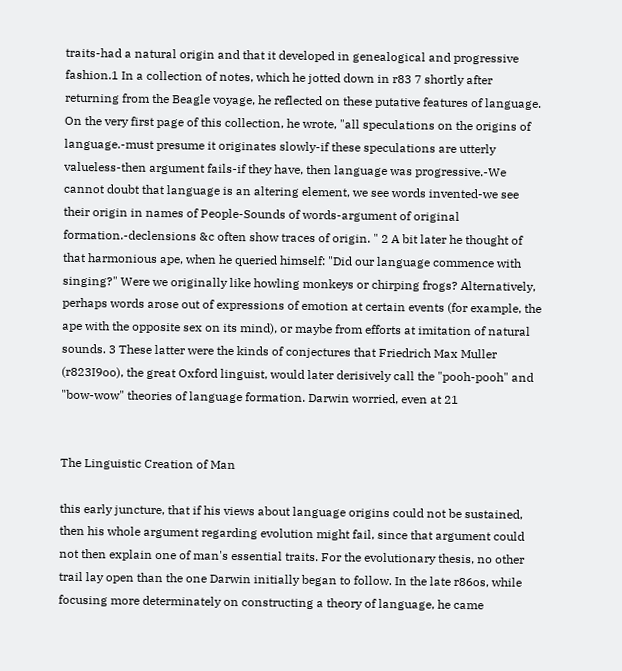traits-had a natural origin and that it developed in genealogical and progressive fashion.1 In a collection of notes, which he jotted down in r83 7 shortly after returning from the Beagle voyage, he reflected on these putative features of language. On the very first page of this collection, he wrote, "all speculations on the origins of language.-must presume it originates slowly-if these speculations are utterly valueless-then argument fails-if they have, then language was progressive.-We cannot doubt that language is an altering element, we see words invented-we see their origin in names of People-Sounds of words-argument of original formation.-declensions &c often show traces of origin. " 2 A bit later he thought of that harmonious ape, when he queried himself: "Did our language commence with singing?" Were we originally like howling monkeys or chirping frogs? Alternatively, perhaps words arose out of expressions of emotion at certain events (for example, the ape with the opposite sex on its mind), or maybe from efforts at imitation of natural sounds. 3 These latter were the kinds of conjectures that Friedrich Max Muller (r823I9oo), the great Oxford linguist, would later derisively call the "pooh-pooh" and "bow-wow" theories of language formation. Darwin worried, even at 21


The Linguistic Creation of Man

this early juncture, that if his views about language origins could not be sustained, then his whole argument regarding evolution might fail, since that argument could not then explain one of man's essential traits. For the evolutionary thesis, no other trail lay open than the one Darwin initially began to follow. In the late r86os, while focusing more determinately on constructing a theory of language, he came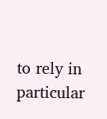to rely in particular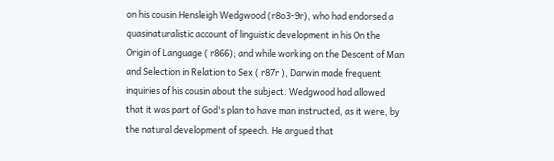on his cousin Hensleigh Wedgwood (r8o3-9r), who had endorsed a quasinaturalistic account of linguistic development in his On the Origin of Language ( r866); and while working on the Descent of Man and Selection in Relation to Sex ( r87r ), Darwin made frequent inquiries of his cousin about the subject. Wedgwood had allowed that it was part of God's plan to have man instructed, as it were, by the natural development of speech. He argued that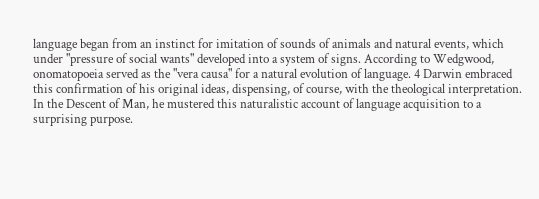language began from an instinct for imitation of sounds of animals and natural events, which under "pressure of social wants" developed into a system of signs. According to Wedgwood, onomatopoeia served as the "vera causa" for a natural evolution of language. 4 Darwin embraced this confirmation of his original ideas, dispensing, of course, with the theological interpretation. In the Descent of Man, he mustered this naturalistic account of language acquisition to a surprising purpose.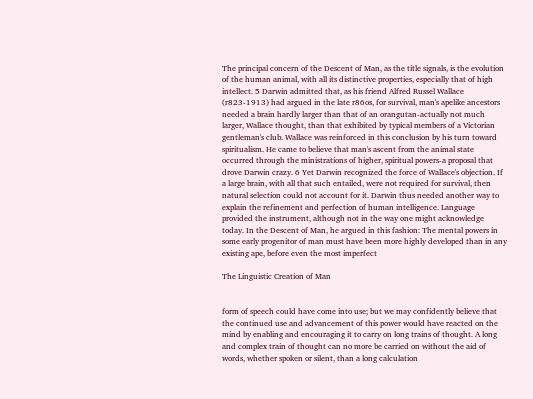The principal concern of the Descent of Man, as the title signals, is the evolution of the human animal, with all its distinctive properties, especially that of high intellect. 5 Darwin admitted that, as his friend Alfred Russel Wallace (r823-1913) had argued in the late r86os, for survival, man's apelike ancestors needed a brain hardly larger than that of an orangutan-actually not much larger, Wallace thought, than that exhibited by typical members of a Victorian gentleman's club. Wallace was reinforced in this conclusion by his turn toward spiritualism. He came to believe that man's ascent from the animal state occurred through the ministrations of higher, spiritual powers-a proposal that drove Darwin crazy. 6 Yet Darwin recognized the force of Wallace's objection. If a large brain, with all that such entailed, were not required for survival, then natural selection could not account for it. Darwin thus needed another way to explain the refinement and perfection of human intelligence. Language provided the instrument, although not in the way one might acknowledge today. In the Descent of Man, he argued in this fashion: The mental powers in some early progenitor of man must have been more highly developed than in any existing ape, before even the most imperfect

The Linguistic Creation of Man


form of speech could have come into use; but we may confidently believe that the continued use and advancement of this power would have reacted on the mind by enabling and encouraging it to carry on long trains of thought. A long and complex train of thought can no more be carried on without the aid of words, whether spoken or silent, than a long calculation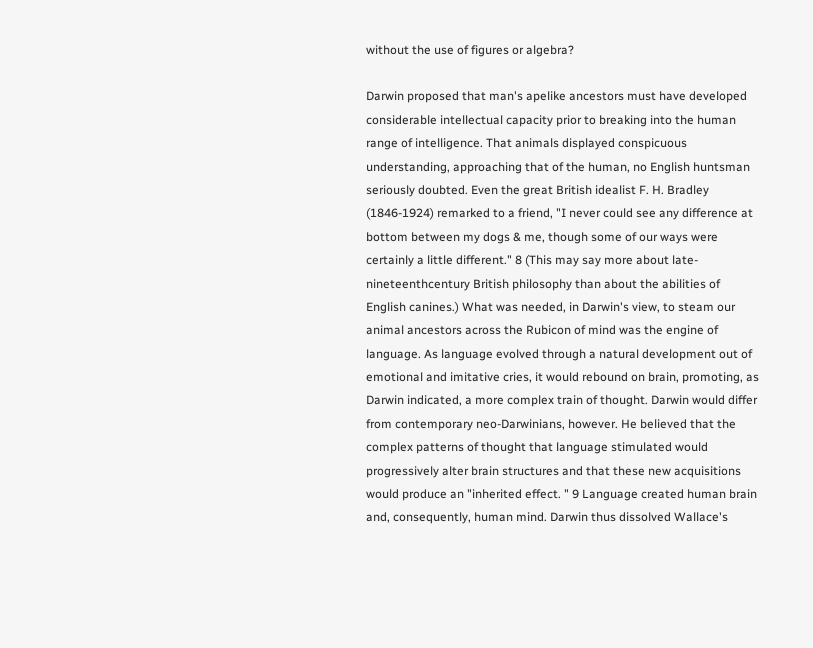without the use of figures or algebra?

Darwin proposed that man's apelike ancestors must have developed considerable intellectual capacity prior to breaking into the human range of intelligence. That animals displayed conspicuous understanding, approaching that of the human, no English huntsman seriously doubted. Even the great British idealist F. H. Bradley (1846-1924) remarked to a friend, "I never could see any difference at bottom between my dogs & me, though some of our ways were certainly a little different." 8 (This may say more about late-nineteenthcentury British philosophy than about the abilities of English canines.) What was needed, in Darwin's view, to steam our animal ancestors across the Rubicon of mind was the engine of language. As language evolved through a natural development out of emotional and imitative cries, it would rebound on brain, promoting, as Darwin indicated, a more complex train of thought. Darwin would differ from contemporary neo-Darwinians, however. He believed that the complex patterns of thought that language stimulated would progressively alter brain structures and that these new acquisitions would produce an "inherited effect. " 9 Language created human brain and, consequently, human mind. Darwin thus dissolved Wallace's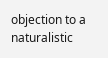objection to a naturalistic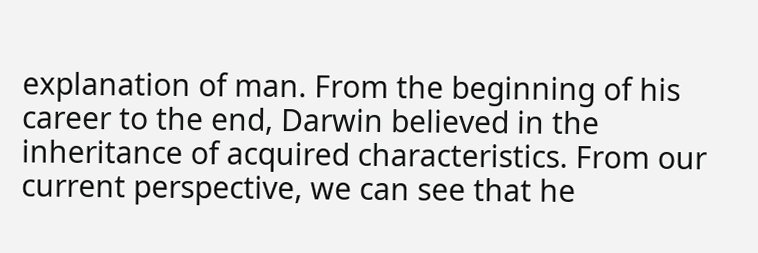explanation of man. From the beginning of his career to the end, Darwin believed in the inheritance of acquired characteristics. From our current perspective, we can see that he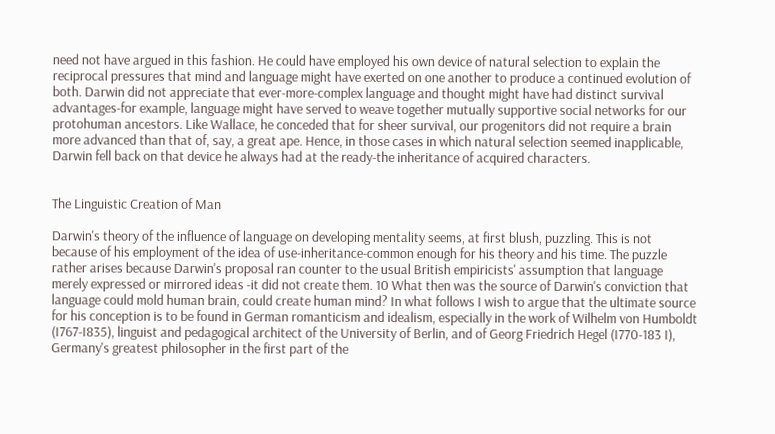need not have argued in this fashion. He could have employed his own device of natural selection to explain the reciprocal pressures that mind and language might have exerted on one another to produce a continued evolution of both. Darwin did not appreciate that ever-more-complex language and thought might have had distinct survival advantages-for example, language might have served to weave together mutually supportive social networks for our protohuman ancestors. Like Wallace, he conceded that for sheer survival, our progenitors did not require a brain more advanced than that of, say, a great ape. Hence, in those cases in which natural selection seemed inapplicable, Darwin fell back on that device he always had at the ready-the inheritance of acquired characters.


The Linguistic Creation of Man

Darwin's theory of the influence of language on developing mentality seems, at first blush, puzzling. This is not because of his employment of the idea of use-inheritance-common enough for his theory and his time. The puzzle rather arises because Darwin's proposal ran counter to the usual British empiricists' assumption that language merely expressed or mirrored ideas -it did not create them. 10 What then was the source of Darwin's conviction that language could mold human brain, could create human mind? In what follows I wish to argue that the ultimate source for his conception is to be found in German romanticism and idealism, especially in the work of Wilhelm von Humboldt (I767-I835), linguist and pedagogical architect of the University of Berlin, and of Georg Friedrich Hegel (I770-183 I), Germany's greatest philosopher in the first part of the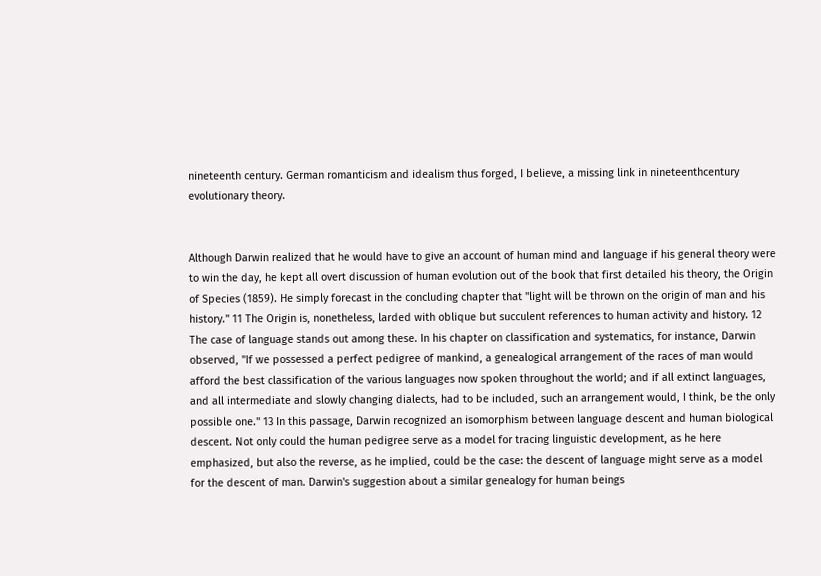nineteenth century. German romanticism and idealism thus forged, I believe, a missing link in nineteenthcentury evolutionary theory.


Although Darwin realized that he would have to give an account of human mind and language if his general theory were to win the day, he kept all overt discussion of human evolution out of the book that first detailed his theory, the Origin of Species (1859). He simply forecast in the concluding chapter that "light will be thrown on the origin of man and his history." 11 The Origin is, nonetheless, larded with oblique but succulent references to human activity and history. 12 The case of language stands out among these. In his chapter on classification and systematics, for instance, Darwin observed, "If we possessed a perfect pedigree of mankind, a genealogical arrangement of the races of man would afford the best classification of the various languages now spoken throughout the world; and if all extinct languages, and all intermediate and slowly changing dialects, had to be included, such an arrangement would, I think, be the only possible one." 13 In this passage, Darwin recognized an isomorphism between language descent and human biological descent. Not only could the human pedigree serve as a model for tracing linguistic development, as he here emphasized, but also the reverse, as he implied, could be the case: the descent of language might serve as a model for the descent of man. Darwin's suggestion about a similar genealogy for human beings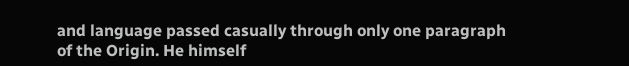and language passed casually through only one paragraph of the Origin. He himself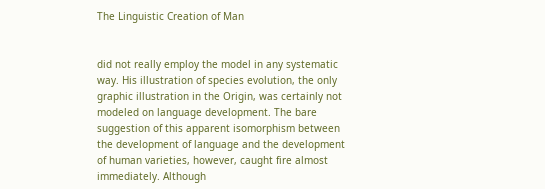The Linguistic Creation of Man


did not really employ the model in any systematic way. His illustration of species evolution, the only graphic illustration in the Origin, was certainly not modeled on language development. The bare suggestion of this apparent isomorphism between the development of language and the development of human varieties, however, caught fire almost immediately. Although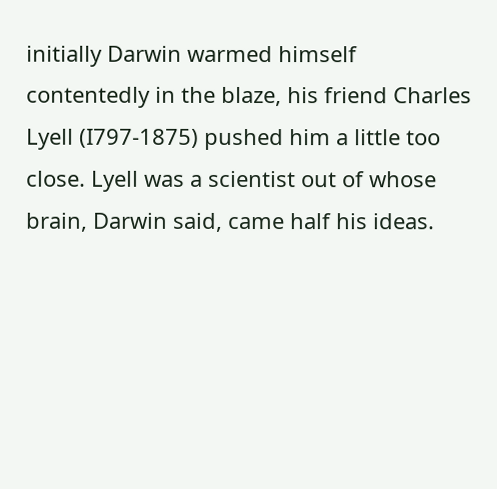initially Darwin warmed himself contentedly in the blaze, his friend Charles Lyell (I797-1875) pushed him a little too close. Lyell was a scientist out of whose brain, Darwin said, came half his ideas.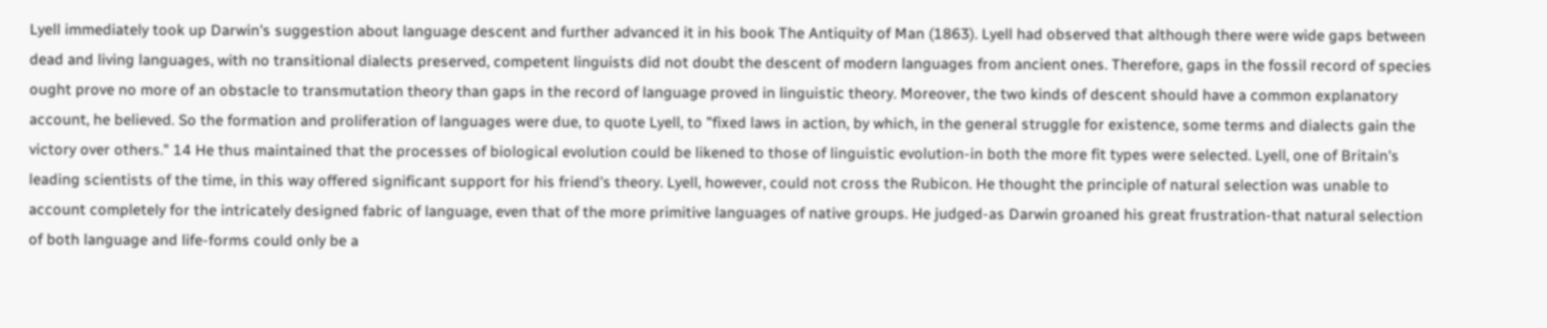Lyell immediately took up Darwin's suggestion about language descent and further advanced it in his book The Antiquity of Man (1863). Lyell had observed that although there were wide gaps between dead and living languages, with no transitional dialects preserved, competent linguists did not doubt the descent of modern languages from ancient ones. Therefore, gaps in the fossil record of species ought prove no more of an obstacle to transmutation theory than gaps in the record of language proved in linguistic theory. Moreover, the two kinds of descent should have a common explanatory account, he believed. So the formation and proliferation of languages were due, to quote Lyell, to "fixed laws in action, by which, in the general struggle for existence, some terms and dialects gain the victory over others." 14 He thus maintained that the processes of biological evolution could be likened to those of linguistic evolution-in both the more fit types were selected. Lyell, one of Britain's leading scientists of the time, in this way offered significant support for his friend's theory. Lyell, however, could not cross the Rubicon. He thought the principle of natural selection was unable to account completely for the intricately designed fabric of language, even that of the more primitive languages of native groups. He judged-as Darwin groaned his great frustration-that natural selection of both language and life-forms could only be a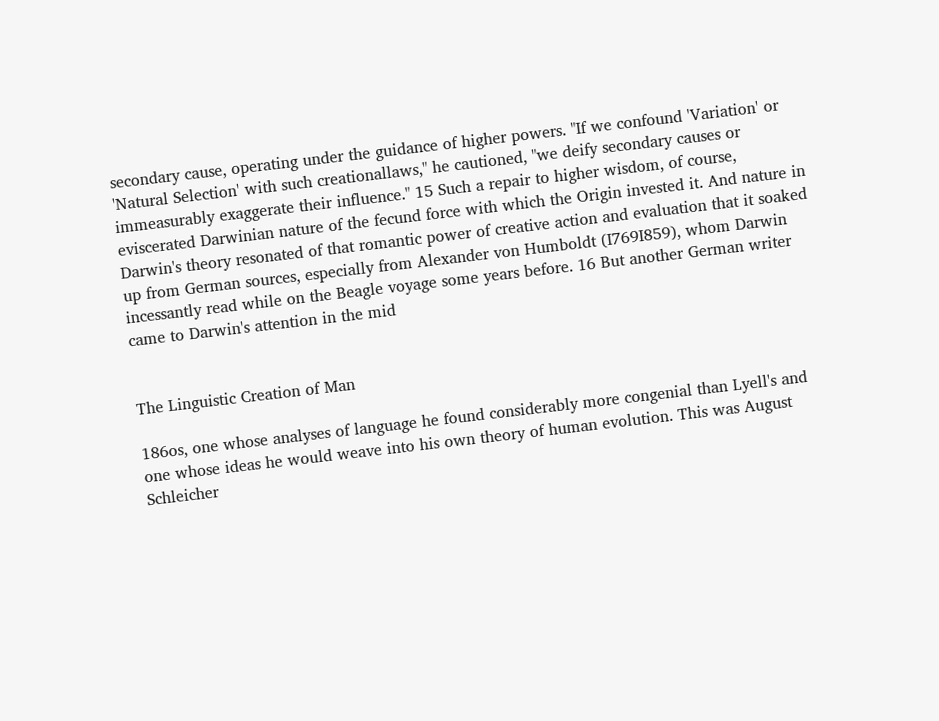secondary cause, operating under the guidance of higher powers. "If we confound 'Variation' or 'Natural Selection' with such creationallaws," he cautioned, "we deify secondary causes or immeasurably exaggerate their influence." 15 Such a repair to higher wisdom, of course, eviscerated Darwinian nature of the fecund force with which the Origin invested it. And nature in Darwin's theory resonated of that romantic power of creative action and evaluation that it soaked up from German sources, especially from Alexander von Humboldt (I769I859), whom Darwin incessantly read while on the Beagle voyage some years before. 16 But another German writer came to Darwin's attention in the mid


The Linguistic Creation of Man

186os, one whose analyses of language he found considerably more congenial than Lyell's and one whose ideas he would weave into his own theory of human evolution. This was August Schleicher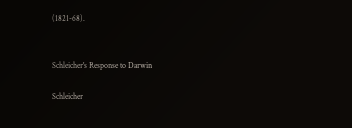(1821-68).


Schleicher's Response to Darwin

Schleicher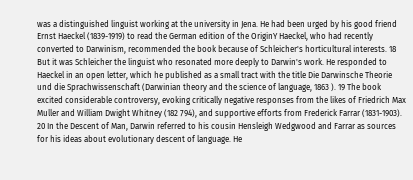was a distinguished linguist working at the university in Jena. He had been urged by his good friend Ernst Haeckel (1839-1919) to read the German edition of the OriginY Haeckel, who had recently converted to Darwinism, recommended the book because of Schleicher's horticultural interests. 18 But it was Schleicher the linguist who resonated more deeply to Darwin's work. He responded to Haeckel in an open letter, which he published as a small tract with the title Die Darwinsche Theorie und die Sprachwissenschaft (Darwinian theory and the science of language, 1863 ). 19 The book excited considerable controversy, evoking critically negative responses from the likes of Friedrich Max Muller and William Dwight Whitney (182 794), and supportive efforts from Frederick Farrar (1831-1903). 20 In the Descent of Man, Darwin referred to his cousin Hensleigh Wedgwood and Farrar as sources for his ideas about evolutionary descent of language. He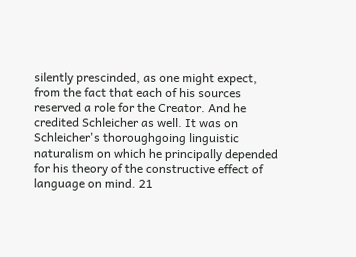silently prescinded, as one might expect, from the fact that each of his sources reserved a role for the Creator. And he credited Schleicher as well. It was on Schleicher's thoroughgoing linguistic naturalism on which he principally depended for his theory of the constructive effect of language on mind. 21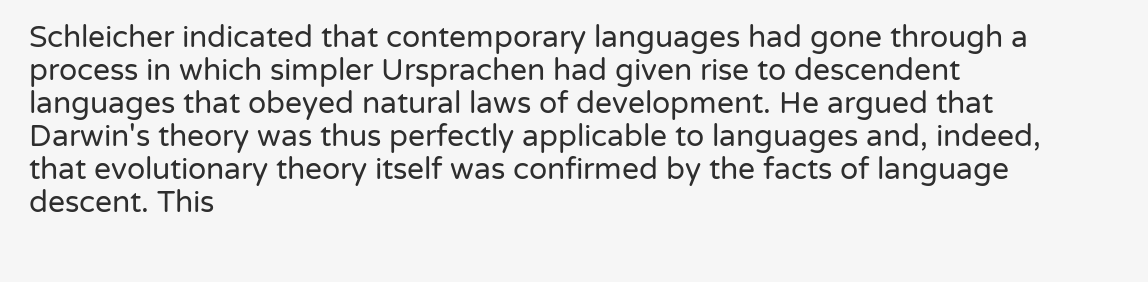Schleicher indicated that contemporary languages had gone through a process in which simpler Ursprachen had given rise to descendent languages that obeyed natural laws of development. He argued that Darwin's theory was thus perfectly applicable to languages and, indeed, that evolutionary theory itself was confirmed by the facts of language descent. This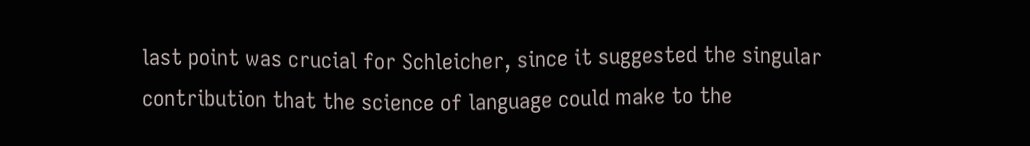last point was crucial for Schleicher, since it suggested the singular contribution that the science of language could make to the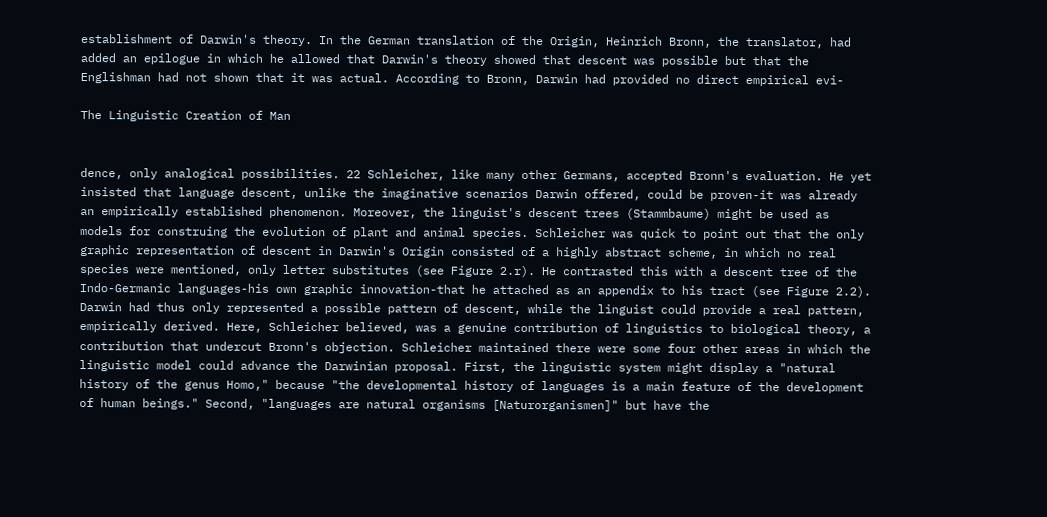establishment of Darwin's theory. In the German translation of the Origin, Heinrich Bronn, the translator, had added an epilogue in which he allowed that Darwin's theory showed that descent was possible but that the Englishman had not shown that it was actual. According to Bronn, Darwin had provided no direct empirical evi-

The Linguistic Creation of Man


dence, only analogical possibilities. 22 Schleicher, like many other Germans, accepted Bronn's evaluation. He yet insisted that language descent, unlike the imaginative scenarios Darwin offered, could be proven-it was already an empirically established phenomenon. Moreover, the linguist's descent trees (Stammbaume) might be used as models for construing the evolution of plant and animal species. Schleicher was quick to point out that the only graphic representation of descent in Darwin's Origin consisted of a highly abstract scheme, in which no real species were mentioned, only letter substitutes (see Figure 2.r). He contrasted this with a descent tree of the Indo-Germanic languages-his own graphic innovation-that he attached as an appendix to his tract (see Figure 2.2). Darwin had thus only represented a possible pattern of descent, while the linguist could provide a real pattern, empirically derived. Here, Schleicher believed, was a genuine contribution of linguistics to biological theory, a contribution that undercut Bronn's objection. Schleicher maintained there were some four other areas in which the linguistic model could advance the Darwinian proposal. First, the linguistic system might display a "natural history of the genus Homo," because "the developmental history of languages is a main feature of the development of human beings." Second, "languages are natural organisms [Naturorganismen]" but have the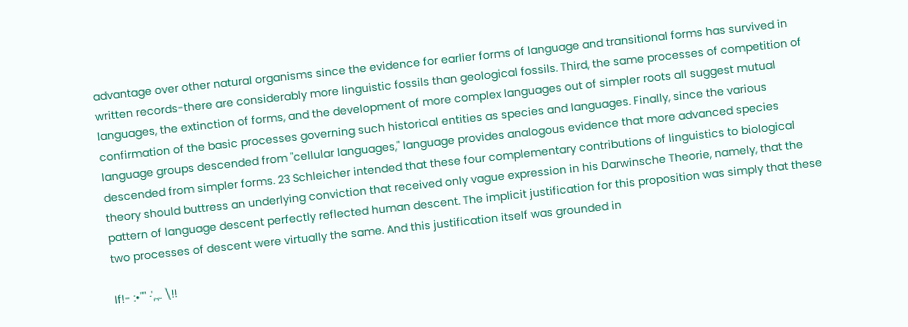advantage over other natural organisms since the evidence for earlier forms of language and transitional forms has survived in written records-there are considerably more linguistic fossils than geological fossils. Third, the same processes of competition of languages, the extinction of forms, and the development of more complex languages out of simpler roots all suggest mutual confirmation of the basic processes governing such historical entities as species and languages. Finally, since the various language groups descended from "cellular languages," language provides analogous evidence that more advanced species descended from simpler forms. 23 Schleicher intended that these four complementary contributions of linguistics to biological theory should buttress an underlying conviction that received only vague expression in his Darwinsche Theorie, namely, that the pattern of language descent perfectly reflected human descent. The implicit justification for this proposition was simply that these two processes of descent were virtually the same. And this justification itself was grounded in

If!- :•"" ·',.,. \!!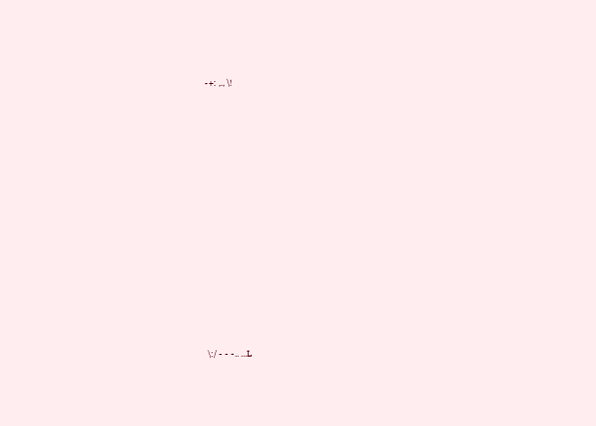-+: ,., \!














\:/ - - -.. ...L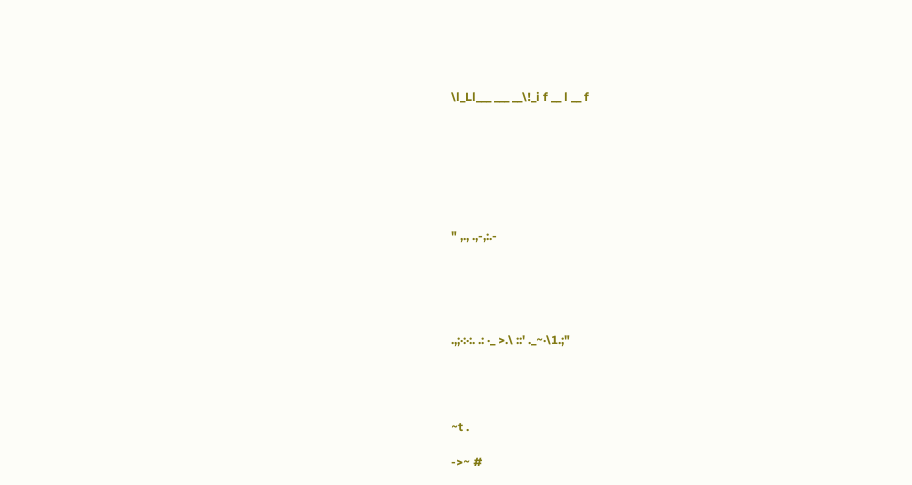\l_Ll___ ___ __\!_i f __ l __ f







" ,., .,-,:.-





.,;·:·:. .: ·_ >.\ ::' ._~·\1.;"




~t .

->~ #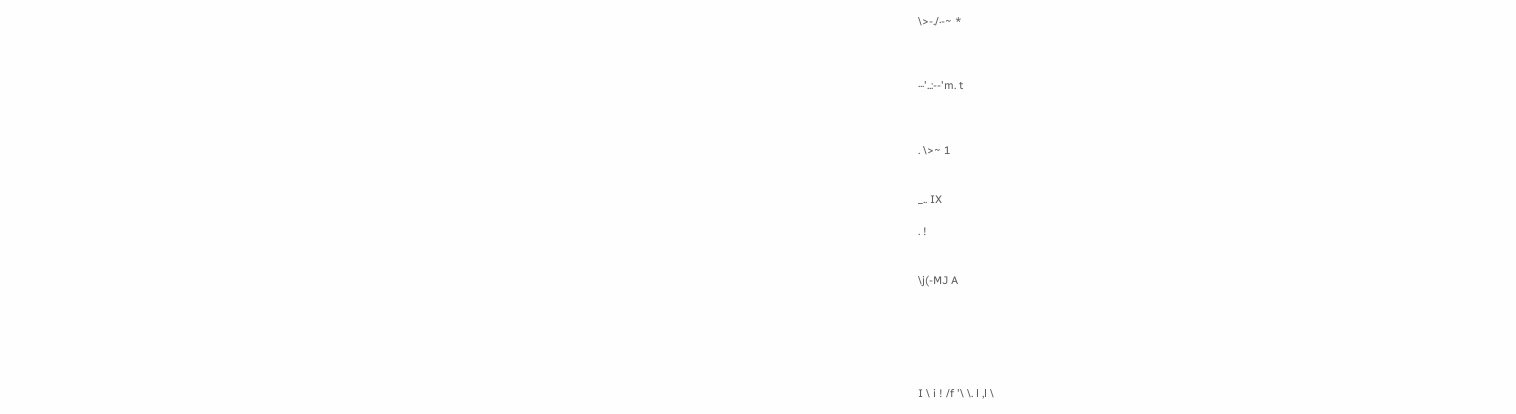\>-./·-~ *



···'..:--'m. t



. \>~ 1


_.. IX

. !


\j(-MJ A






I \ i ! /f '\ \. l ,l \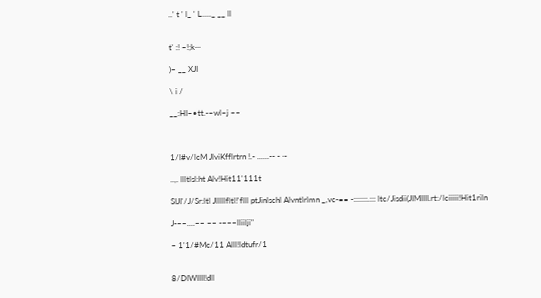..' t ' l_ ' L....._ __ ll


t' :! ~!;k···

)~ __ XJI

\ i /

__:HI~•tt.-~wl~j ~~



1/l#v/lcM JlviKfflrtrn !.- ......-- - ·-

..,. llltlsl:ht Alv!Hit11'111t

SIJI'/J/Sr:ltl Jlllllfltl!'flll ptJinlschl Alvntlrlmn _,vc-== -:::::::.::: ltc/Jisdii(JIMIIII.rt:/lciiiii!Hit1riln

J-~~....~~ ~~ -~~~lliilji"

~ 1'1/#Mc/11 Alll!ldtufr/1


8/DIWIIII!dll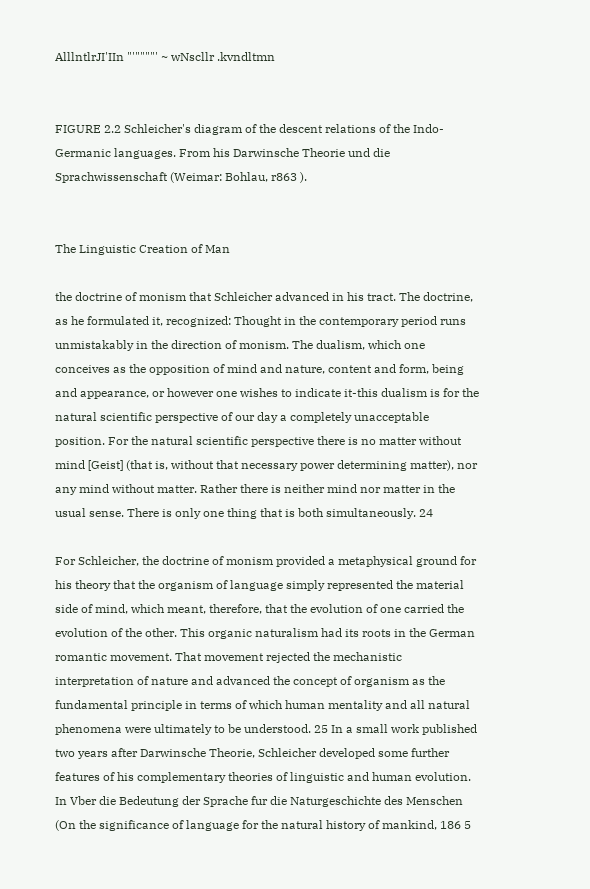AlllntlrJI'IIn "'""""' ~ wNscllr .kvndltmn


FIGURE 2.2 Schleicher's diagram of the descent relations of the Indo-Germanic languages. From his Darwinsche Theorie und die Sprachwissenschaft (Weimar: Bohlau, r863 ).


The Linguistic Creation of Man

the doctrine of monism that Schleicher advanced in his tract. The doctrine, as he formulated it, recognized: Thought in the contemporary period runs unmistakably in the direction of monism. The dualism, which one conceives as the opposition of mind and nature, content and form, being and appearance, or however one wishes to indicate it-this dualism is for the natural scientific perspective of our day a completely unacceptable position. For the natural scientific perspective there is no matter without mind [Geist] (that is, without that necessary power determining matter), nor any mind without matter. Rather there is neither mind nor matter in the usual sense. There is only one thing that is both simultaneously. 24

For Schleicher, the doctrine of monism provided a metaphysical ground for his theory that the organism of language simply represented the material side of mind, which meant, therefore, that the evolution of one carried the evolution of the other. This organic naturalism had its roots in the German romantic movement. That movement rejected the mechanistic interpretation of nature and advanced the concept of organism as the fundamental principle in terms of which human mentality and all natural phenomena were ultimately to be understood. 25 In a small work published two years after Darwinsche Theorie, Schleicher developed some further features of his complementary theories of linguistic and human evolution. In Vber die Bedeutung der Sprache fur die Naturgeschichte des Menschen (On the significance of language for the natural history of mankind, 186 5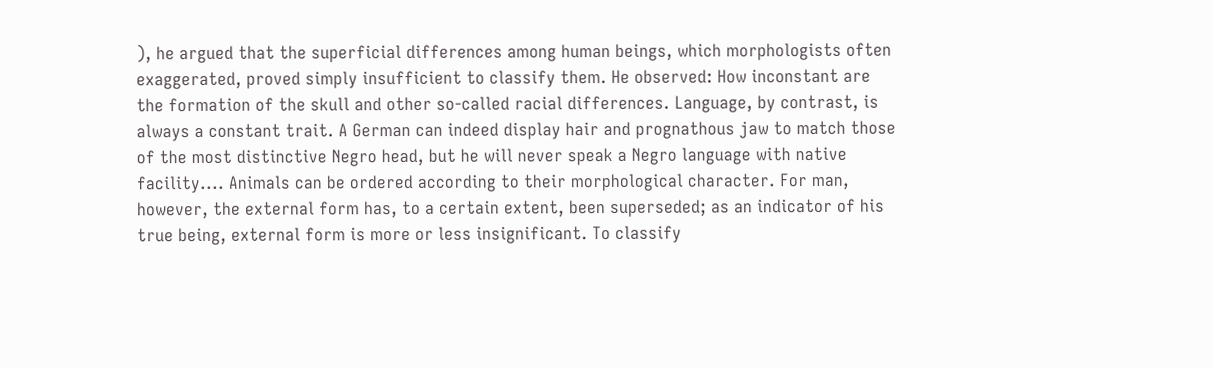), he argued that the superficial differences among human beings, which morphologists often exaggerated, proved simply insufficient to classify them. He observed: How inconstant are the formation of the skull and other so-called racial differences. Language, by contrast, is always a constant trait. A German can indeed display hair and prognathous jaw to match those of the most distinctive Negro head, but he will never speak a Negro language with native facility.... Animals can be ordered according to their morphological character. For man, however, the external form has, to a certain extent, been superseded; as an indicator of his true being, external form is more or less insignificant. To classify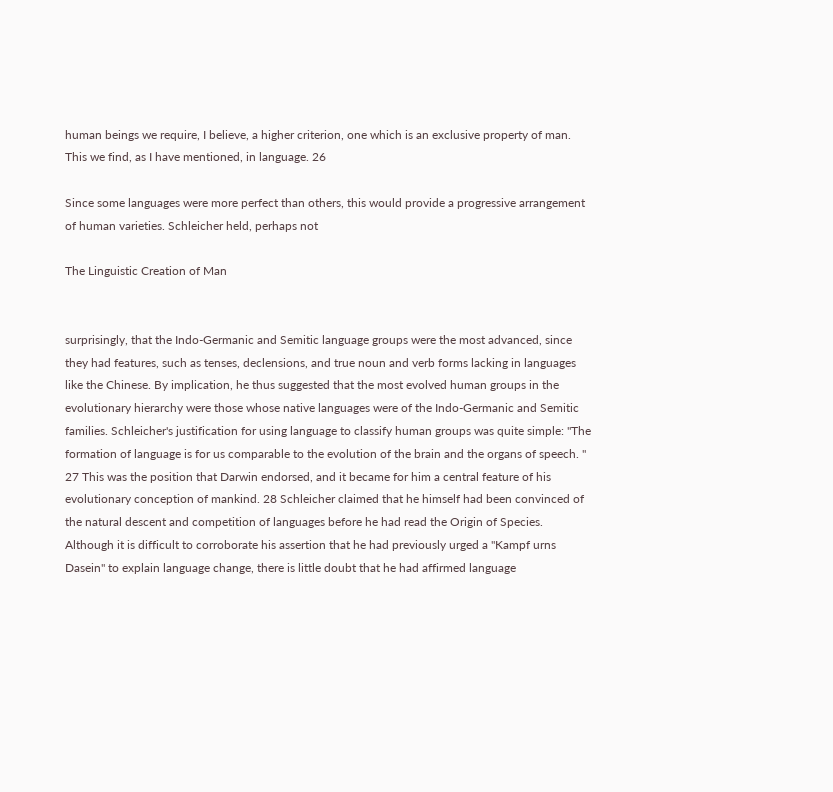human beings we require, I believe, a higher criterion, one which is an exclusive property of man. This we find, as I have mentioned, in language. 26

Since some languages were more perfect than others, this would provide a progressive arrangement of human varieties. Schleicher held, perhaps not

The Linguistic Creation of Man


surprisingly, that the Indo-Germanic and Semitic language groups were the most advanced, since they had features, such as tenses, declensions, and true noun and verb forms lacking in languages like the Chinese. By implication, he thus suggested that the most evolved human groups in the evolutionary hierarchy were those whose native languages were of the Indo-Germanic and Semitic families. Schleicher's justification for using language to classify human groups was quite simple: "The formation of language is for us comparable to the evolution of the brain and the organs of speech. " 27 This was the position that Darwin endorsed, and it became for him a central feature of his evolutionary conception of mankind. 28 Schleicher claimed that he himself had been convinced of the natural descent and competition of languages before he had read the Origin of Species. Although it is difficult to corroborate his assertion that he had previously urged a "Kampf urns Dasein" to explain language change, there is little doubt that he had affirmed language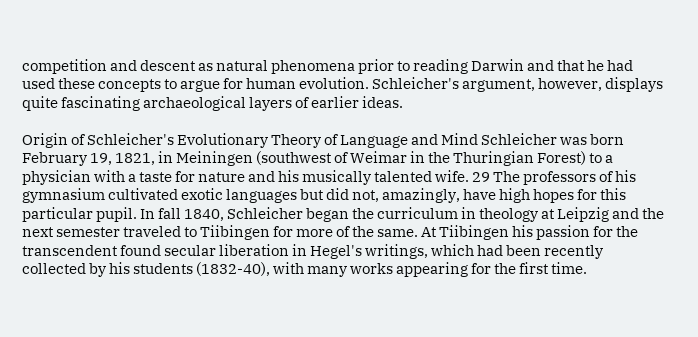competition and descent as natural phenomena prior to reading Darwin and that he had used these concepts to argue for human evolution. Schleicher's argument, however, displays quite fascinating archaeological layers of earlier ideas.

Origin of Schleicher's Evolutionary Theory of Language and Mind Schleicher was born February 19, 1821, in Meiningen (southwest of Weimar in the Thuringian Forest) to a physician with a taste for nature and his musically talented wife. 29 The professors of his gymnasium cultivated exotic languages but did not, amazingly, have high hopes for this particular pupil. In fall 1840, Schleicher began the curriculum in theology at Leipzig and the next semester traveled to Tiibingen for more of the same. At Tiibingen his passion for the transcendent found secular liberation in Hegel's writings, which had been recently collected by his students (1832-40), with many works appearing for the first time.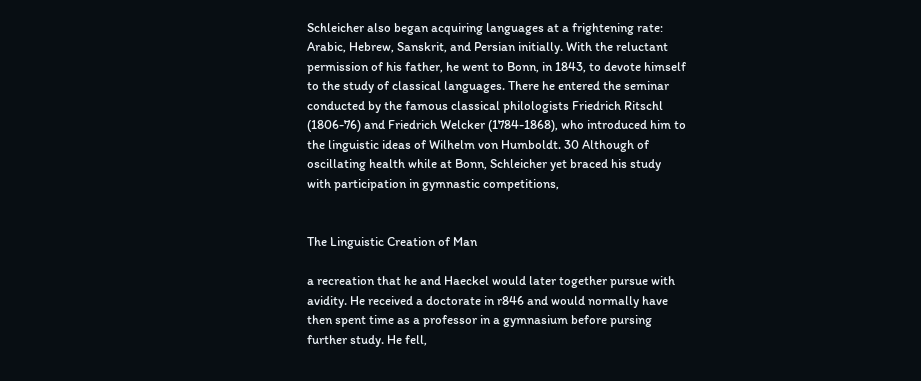Schleicher also began acquiring languages at a frightening rate: Arabic, Hebrew, Sanskrit, and Persian initially. With the reluctant permission of his father, he went to Bonn, in 1843, to devote himself to the study of classical languages. There he entered the seminar conducted by the famous classical philologists Friedrich Ritschl (1806-76) and Friedrich Welcker (1784-1868), who introduced him to the linguistic ideas of Wilhelm von Humboldt. 30 Although of oscillating health while at Bonn, Schleicher yet braced his study with participation in gymnastic competitions,


The Linguistic Creation of Man

a recreation that he and Haeckel would later together pursue with avidity. He received a doctorate in r846 and would normally have then spent time as a professor in a gymnasium before pursing further study. He fell,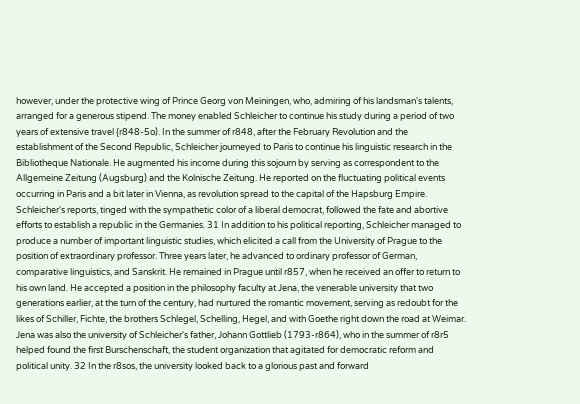however, under the protective wing of Prince Georg von Meiningen, who, admiring of his landsman's talents, arranged for a generous stipend. The money enabled Schleicher to continue his study during a period of two years of extensive travel {r848-5o). In the summer of r848, after the February Revolution and the establishment of the Second Republic, Schleicher journeyed to Paris to continue his linguistic research in the Bibliotheque Nationale. He augmented his income during this sojourn by serving as correspondent to the Allgemeine Zeitung (Augsburg) and the Kolnische Zeitung. He reported on the fluctuating political events occurring in Paris and a bit later in Vienna, as revolution spread to the capital of the Hapsburg Empire. Schleicher's reports, tinged with the sympathetic color of a liberal democrat, followed the fate and abortive efforts to establish a republic in the Germanies. 31 In addition to his political reporting, Schleicher managed to produce a number of important linguistic studies, which elicited a call from the University of Prague to the position of extraordinary professor. Three years later, he advanced to ordinary professor of German, comparative linguistics, and Sanskrit. He remained in Prague until r857, when he received an offer to return to his own land. He accepted a position in the philosophy faculty at Jena, the venerable university that two generations earlier, at the turn of the century, had nurtured the romantic movement, serving as redoubt for the likes of Schiller, Fichte, the brothers Schlegel, Schelling, Hegel, and with Goethe right down the road at Weimar. Jena was also the university of Schleicher's father, Johann Gottlieb (1793-r864), who in the summer of r8r5 helped found the first Burschenschaft, the student organization that agitated for democratic reform and political unity. 32 In the r8sos, the university looked back to a glorious past and forward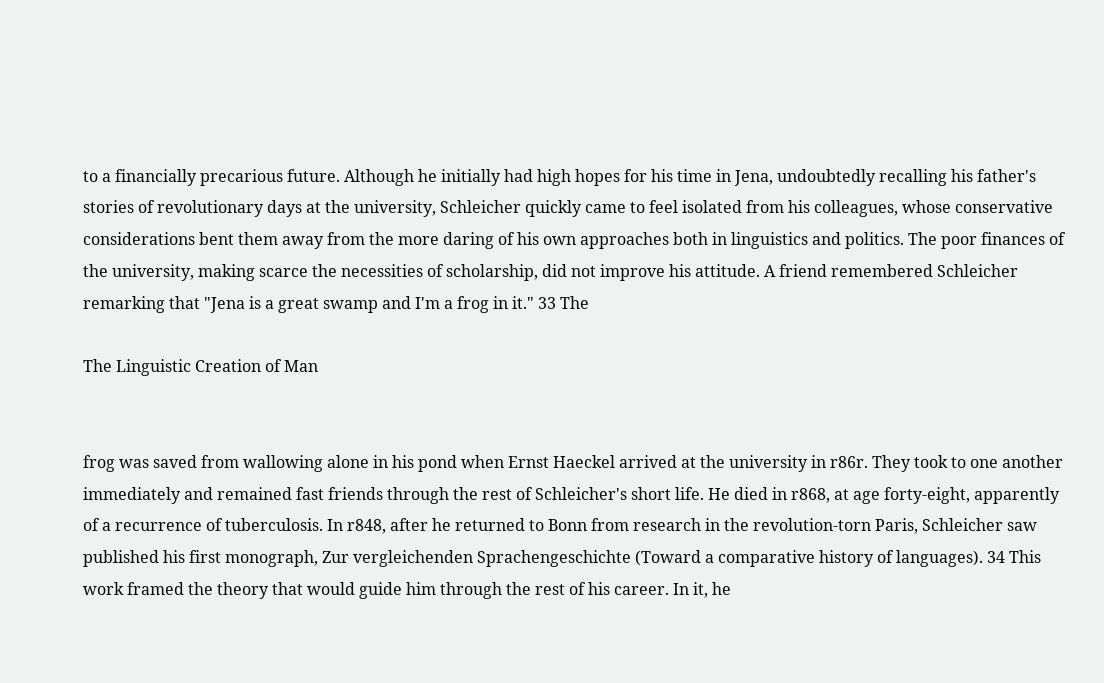to a financially precarious future. Although he initially had high hopes for his time in Jena, undoubtedly recalling his father's stories of revolutionary days at the university, Schleicher quickly came to feel isolated from his colleagues, whose conservative considerations bent them away from the more daring of his own approaches both in linguistics and politics. The poor finances of the university, making scarce the necessities of scholarship, did not improve his attitude. A friend remembered Schleicher remarking that "Jena is a great swamp and I'm a frog in it." 33 The

The Linguistic Creation of Man


frog was saved from wallowing alone in his pond when Ernst Haeckel arrived at the university in r86r. They took to one another immediately and remained fast friends through the rest of Schleicher's short life. He died in r868, at age forty-eight, apparently of a recurrence of tuberculosis. In r848, after he returned to Bonn from research in the revolution-torn Paris, Schleicher saw published his first monograph, Zur vergleichenden Sprachengeschichte (Toward a comparative history of languages). 34 This work framed the theory that would guide him through the rest of his career. In it, he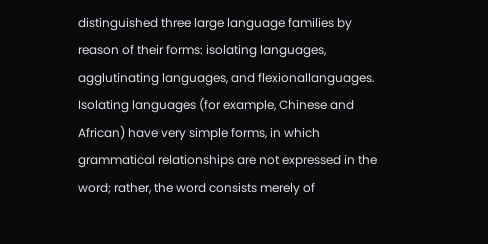distinguished three large language families by reason of their forms: isolating languages, agglutinating languages, and flexionallanguages. Isolating languages (for example, Chinese and African) have very simple forms, in which grammatical relationships are not expressed in the word; rather, the word consists merely of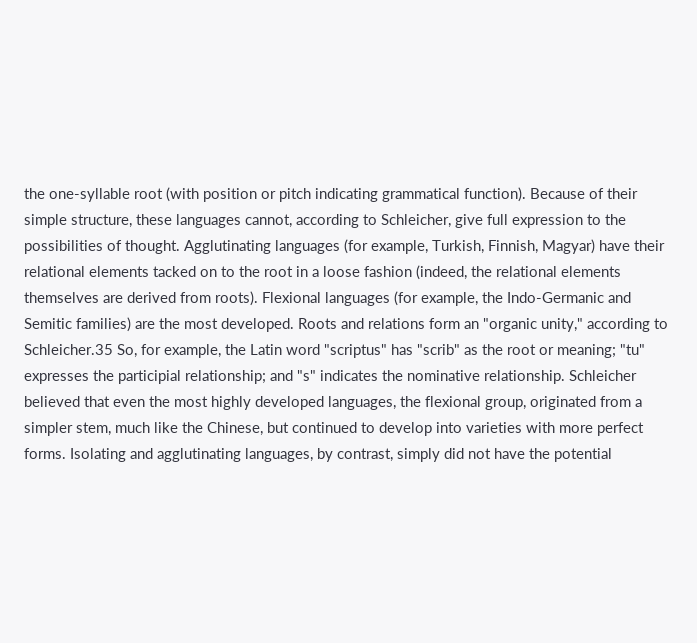the one-syllable root (with position or pitch indicating grammatical function). Because of their simple structure, these languages cannot, according to Schleicher, give full expression to the possibilities of thought. Agglutinating languages (for example, Turkish, Finnish, Magyar) have their relational elements tacked on to the root in a loose fashion (indeed, the relational elements themselves are derived from roots). Flexional languages (for example, the Indo-Germanic and Semitic families) are the most developed. Roots and relations form an "organic unity," according to Schleicher.35 So, for example, the Latin word "scriptus" has "scrib" as the root or meaning; "tu" expresses the participial relationship; and "s" indicates the nominative relationship. Schleicher believed that even the most highly developed languages, the flexional group, originated from a simpler stem, much like the Chinese, but continued to develop into varieties with more perfect forms. Isolating and agglutinating languages, by contrast, simply did not have the potential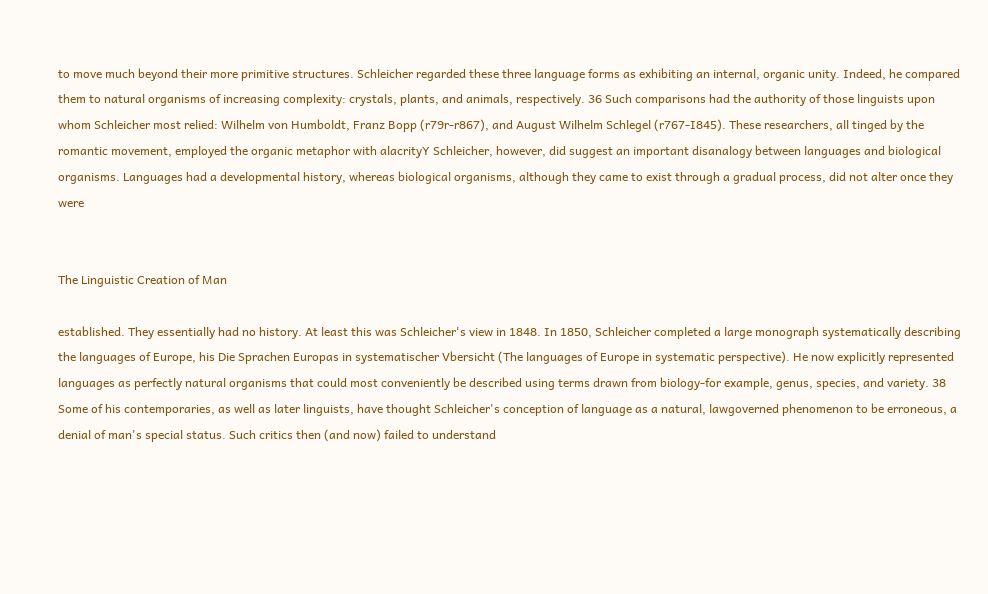to move much beyond their more primitive structures. Schleicher regarded these three language forms as exhibiting an internal, organic unity. Indeed, he compared them to natural organisms of increasing complexity: crystals, plants, and animals, respectively. 36 Such comparisons had the authority of those linguists upon whom Schleicher most relied: Wilhelm von Humboldt, Franz Bopp (r79r-r867), and August Wilhelm Schlegel (r767-I845). These researchers, all tinged by the romantic movement, employed the organic metaphor with alacrityY Schleicher, however, did suggest an important disanalogy between languages and biological organisms. Languages had a developmental history, whereas biological organisms, although they came to exist through a gradual process, did not alter once they were


The Linguistic Creation of Man

established. They essentially had no history. At least this was Schleicher's view in 1848. In 1850, Schleicher completed a large monograph systematically describing the languages of Europe, his Die Sprachen Europas in systematischer Vbersicht (The languages of Europe in systematic perspective). He now explicitly represented languages as perfectly natural organisms that could most conveniently be described using terms drawn from biology-for example, genus, species, and variety. 38 Some of his contemporaries, as well as later linguists, have thought Schleicher's conception of language as a natural, lawgoverned phenomenon to be erroneous, a denial of man's special status. Such critics then (and now) failed to understand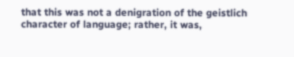that this was not a denigration of the geistlich character of language; rather, it was,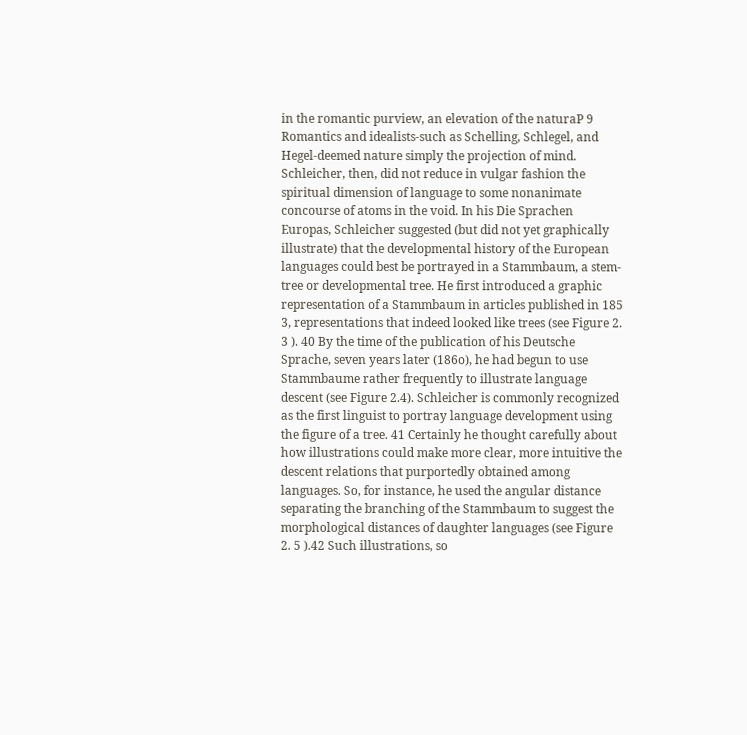in the romantic purview, an elevation of the naturaP 9 Romantics and idealists-such as Schelling, Schlegel, and Hegel-deemed nature simply the projection of mind. Schleicher, then, did not reduce in vulgar fashion the spiritual dimension of language to some nonanimate concourse of atoms in the void. In his Die Sprachen Europas, Schleicher suggested (but did not yet graphically illustrate) that the developmental history of the European languages could best be portrayed in a Stammbaum, a stem-tree or developmental tree. He first introduced a graphic representation of a Stammbaum in articles published in 185 3, representations that indeed looked like trees (see Figure 2. 3 ). 40 By the time of the publication of his Deutsche Sprache, seven years later (186o), he had begun to use Stammbaume rather frequently to illustrate language descent (see Figure 2.4). Schleicher is commonly recognized as the first linguist to portray language development using the figure of a tree. 41 Certainly he thought carefully about how illustrations could make more clear, more intuitive the descent relations that purportedly obtained among languages. So, for instance, he used the angular distance separating the branching of the Stammbaum to suggest the morphological distances of daughter languages (see Figure 2. 5 ).42 Such illustrations, so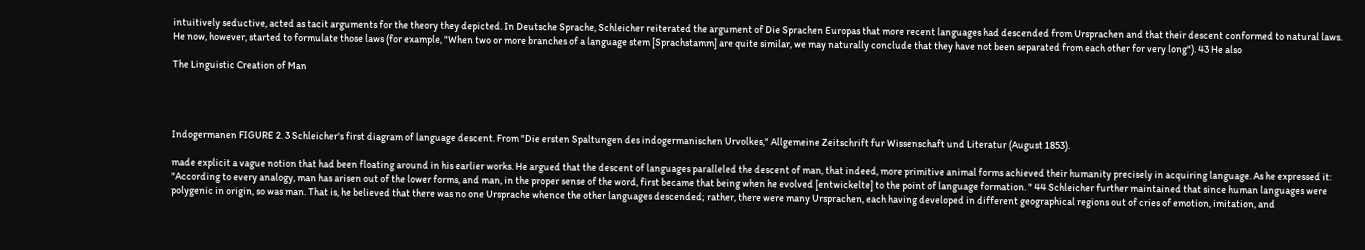intuitively seductive, acted as tacit arguments for the theory they depicted. In Deutsche Sprache, Schleicher reiterated the argument of Die Sprachen Europas that more recent languages had descended from Ursprachen and that their descent conformed to natural laws. He now, however, started to formulate those laws (for example, "When two or more branches of a language stem [Sprachstamm] are quite similar, we may naturally conclude that they have not been separated from each other for very long"). 43 He also

The Linguistic Creation of Man




Indogermanen FIGURE 2. 3 Schleicher's first diagram of language descent. From "Die ersten Spaltungen des indogermanischen Urvolkes," Allgemeine Zeitschrift fur Wissenschaft und Literatur (August 1853).

made explicit a vague notion that had been floating around in his earlier works. He argued that the descent of languages paralleled the descent of man, that indeed, more primitive animal forms achieved their humanity precisely in acquiring language. As he expressed it: "According to every analogy, man has arisen out of the lower forms, and man, in the proper sense of the word, first became that being when he evolved [entwickelte] to the point of language formation. " 44 Schleicher further maintained that since human languages were polygenic in origin, so was man. That is, he believed that there was no one Ursprache whence the other languages descended; rather, there were many Ursprachen, each having developed in different geographical regions out of cries of emotion, imitation, and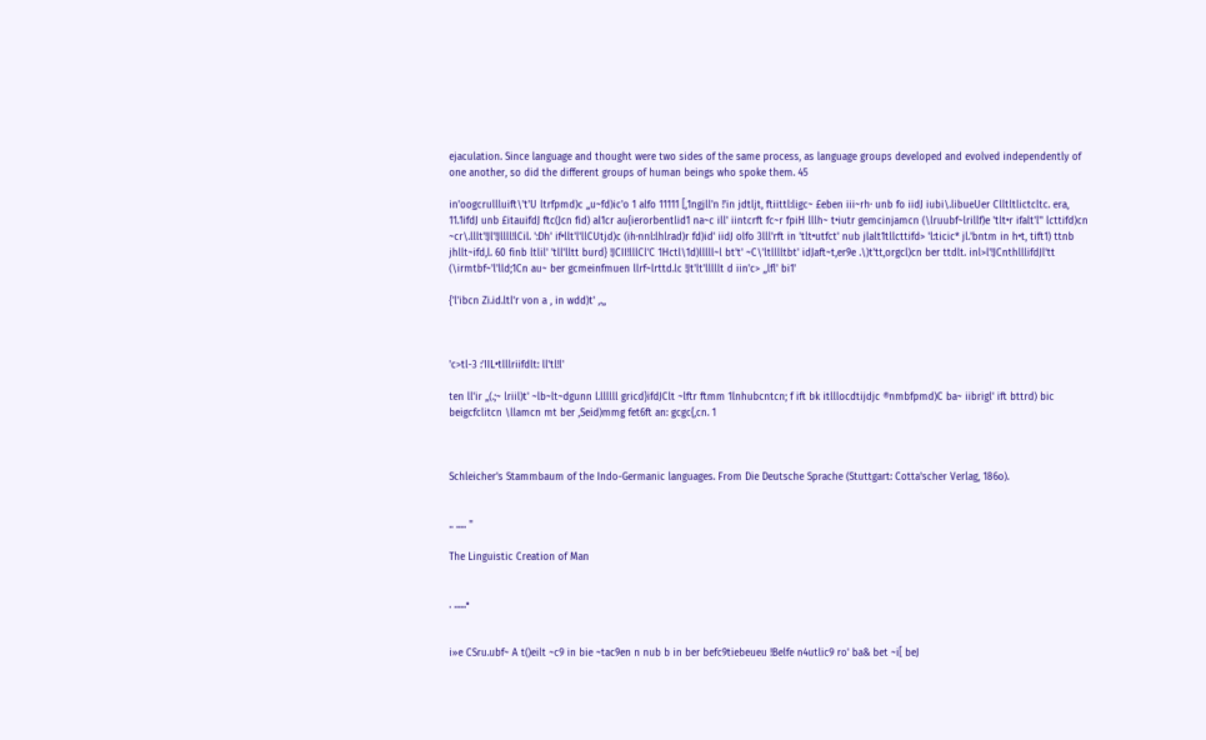ejaculation. Since language and thought were two sides of the same process, as language groups developed and evolved independently of one another, so did the different groups of human beings who spoke them. 45

in'oogcrullluift\'t'U ltrfpmd)c ,,u~fd)ic'o 1 alfo 11111 [,1ngjll'n !'in jdtljt, ftiittl:ligc~ £eben iii~rh· unb fo iidJ iubi\.libueUer Clltltlictcltc. era, 11.1ifdJ unb £itauifdJ ftc(Jcn fid) al1cr au{ierorbentlid1 na~c ill' iintcrft fc~r fpiH lllh~ t•iutr gemcinjamcn (\lruubf~lrillf)e 'tlt•r ifalt'l'' lcttifd)cn ~cr\.lllt'!Jl'!Jllll!lCil. ':Dh' if•llt'l'llCUtjd)c (ih·nnl:lhlrad)r fd)id' iidJ olfo 3lll'rft in 'tlt•utfct' nub jlalt1tllcttifd> 'l:ticic* jl.'bntm in h•t, tift1) ttnb jhllt~ifd,l. 60 finb ltlil' 'tll'lltt burd} !JCII!lllCl'C 1Hctl\1d)lllll~l bt't' ~C\'ltlllltbt' idJaft~t,er9e .\)t'tt,orgcl)cn ber ttdlt. inl>l'!JCnthlllifdJl'tt (\irmtbf~'l'lld;1Cn au~ ber gcmeinfmuen llrf~lrttd.lc !Jt'lt'lllllt d iin'c> ,,lfl' bi1'

{'l'ibcn Zi.id.ltl'r von a , in wdd)t' ,.,,



'c>tl-3 :'IIL•tlllriifdlt: ll'tl!l'

ten ll'ir ,,(.;~ lriil)t' ~lb~lt~dgunn l.llllll gricd}ifdJClt ~lftr ftmm 1lnhubcntcn; f ift bk itlllocdtijdjc ®nmbfpmd)C ba~ iibrigl' ift bttrd) bic beigcfclitcn \llamcn mt ber ,Seid)mmg fet6ft an: gcgc{,cn. 1



Schleicher's Stammbaum of the Indo-Germanic languages. From Die Deutsche Sprache (Stuttgart: Cotta'scher Verlag, 186o).


.. ..... "

The Linguistic Creation of Man


. ......•


i»e CSru.ubf~ A t()eilt ~c9 in bie ~tac9en n nub b in ber befc9tiebeueu !Belfe n4utlic9 ro' ba& bet ~i[ beJ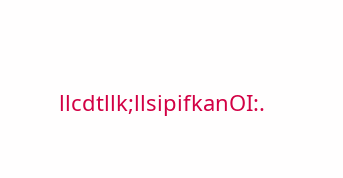llcdtllk;llsipifkanOI:.